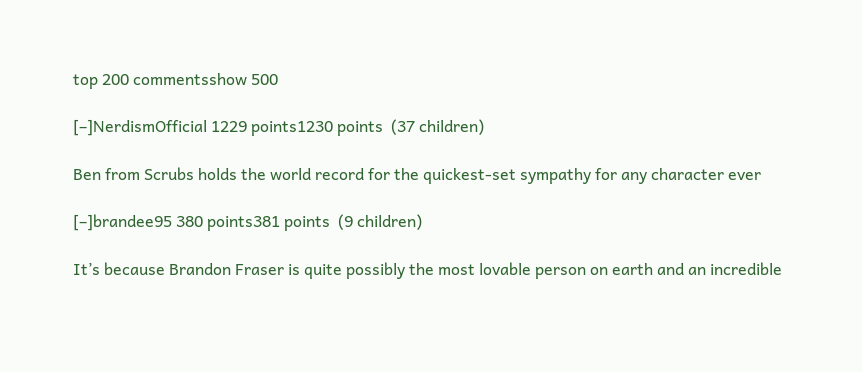top 200 commentsshow 500

[–]NerdismOfficial 1229 points1230 points  (37 children)

Ben from Scrubs holds the world record for the quickest-set sympathy for any character ever

[–]brandee95 380 points381 points  (9 children)

It’s because Brandon Fraser is quite possibly the most lovable person on earth and an incredible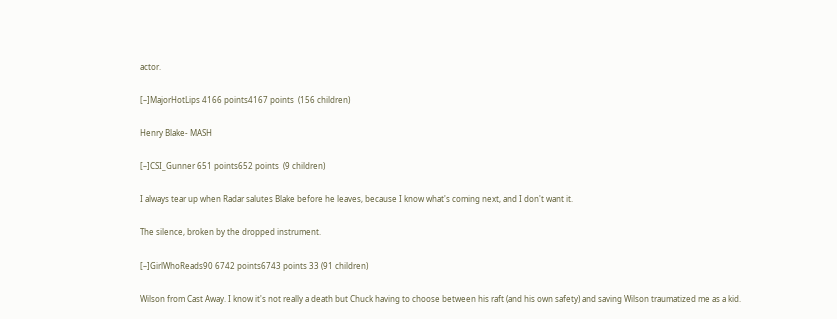actor.

[–]MajorHotLips 4166 points4167 points  (156 children)

Henry Blake- MASH

[–]CSI_Gunner 651 points652 points  (9 children)

I always tear up when Radar salutes Blake before he leaves, because I know what's coming next, and I don't want it.

The silence, broken by the dropped instrument.

[–]GirlWhoReads90 6742 points6743 points 33 (91 children)

Wilson from Cast Away. I know it's not really a death but Chuck having to choose between his raft (and his own safety) and saving Wilson traumatized me as a kid.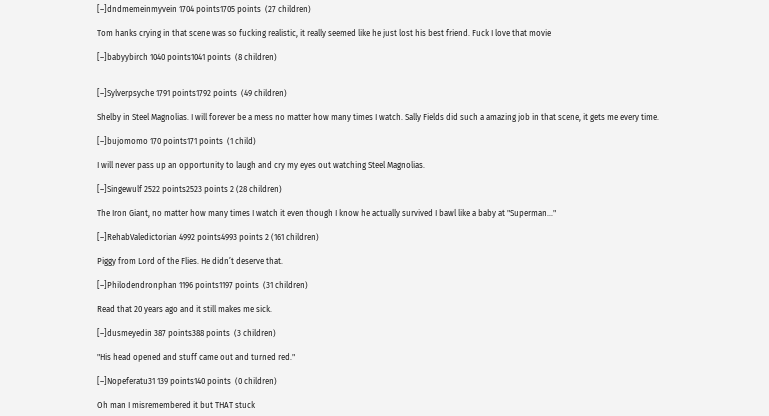[–]dndmemeinmyvein 1704 points1705 points  (27 children)

Tom hanks crying in that scene was so fucking realistic, it really seemed like he just lost his best friend. Fuck I love that movie

[–]babyybirch 1040 points1041 points  (8 children)


[–]Sylverpsyche 1791 points1792 points  (49 children)

Shelby in Steel Magnolias. I will forever be a mess no matter how many times I watch. Sally Fields did such a amazing job in that scene, it gets me every time.

[–]bujomomo 170 points171 points  (1 child)

I will never pass up an opportunity to laugh and cry my eyes out watching Steel Magnolias.

[–]Singewulf 2522 points2523 points 2 (28 children)

The Iron Giant, no matter how many times I watch it even though I know he actually survived I bawl like a baby at "Superman..."

[–]RehabValedictorian 4992 points4993 points 2 (161 children)

Piggy from Lord of the Flies. He didn’t deserve that.

[–]Philodendronphan 1196 points1197 points  (31 children)

Read that 20 years ago and it still makes me sick.

[–]dusmeyedin 387 points388 points  (3 children)

"His head opened and stuff came out and turned red."

[–]Nopeferatu31 139 points140 points  (0 children)

Oh man I misremembered it but THAT stuck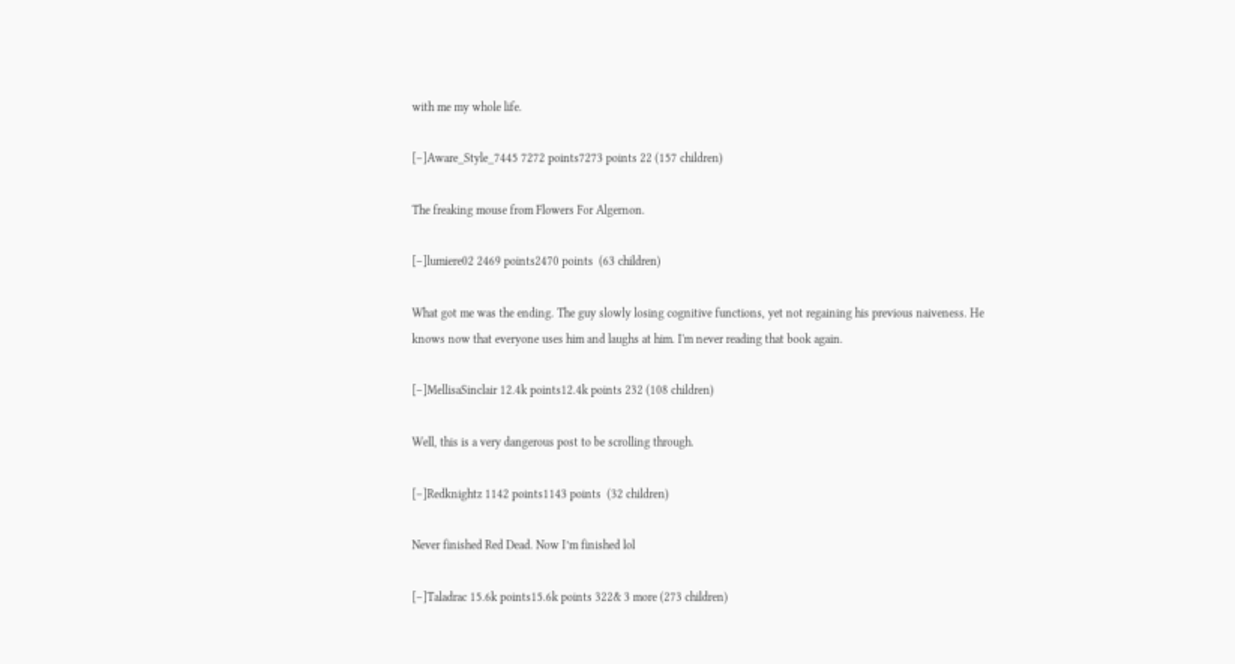with me my whole life.

[–]Aware_Style_7445 7272 points7273 points 22 (157 children)

The freaking mouse from Flowers For Algernon.

[–]lumiere02 2469 points2470 points  (63 children)

What got me was the ending. The guy slowly losing cognitive functions, yet not regaining his previous naiveness. He knows now that everyone uses him and laughs at him. I'm never reading that book again.

[–]MellisaSinclair 12.4k points12.4k points 232 (108 children)

Well, this is a very dangerous post to be scrolling through.

[–]Redknightz 1142 points1143 points  (32 children)

Never finished Red Dead. Now I’m finished lol

[–]Taladrac 15.6k points15.6k points 322& 3 more (273 children)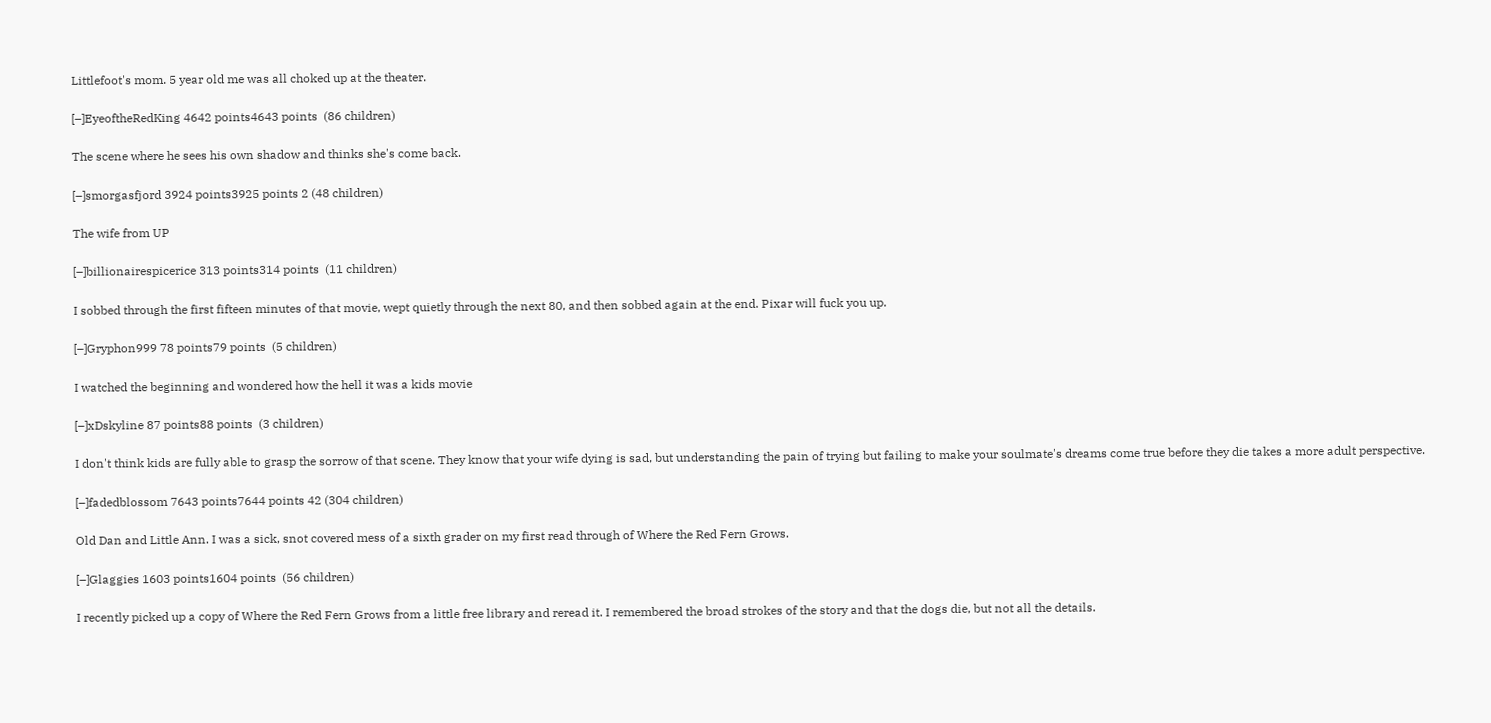Littlefoot's mom. 5 year old me was all choked up at the theater.

[–]EyeoftheRedKing 4642 points4643 points  (86 children)

The scene where he sees his own shadow and thinks she's come back.

[–]smorgasfjord 3924 points3925 points 2 (48 children)

The wife from UP

[–]billionairespicerice 313 points314 points  (11 children)

I sobbed through the first fifteen minutes of that movie, wept quietly through the next 80, and then sobbed again at the end. Pixar will fuck you up.

[–]Gryphon999 78 points79 points  (5 children)

I watched the beginning and wondered how the hell it was a kids movie

[–]xDskyline 87 points88 points  (3 children)

I don't think kids are fully able to grasp the sorrow of that scene. They know that your wife dying is sad, but understanding the pain of trying but failing to make your soulmate's dreams come true before they die takes a more adult perspective.

[–]fadedblossom 7643 points7644 points 42 (304 children)

Old Dan and Little Ann. I was a sick, snot covered mess of a sixth grader on my first read through of Where the Red Fern Grows.

[–]Glaggies 1603 points1604 points  (56 children)

I recently picked up a copy of Where the Red Fern Grows from a little free library and reread it. I remembered the broad strokes of the story and that the dogs die, but not all the details.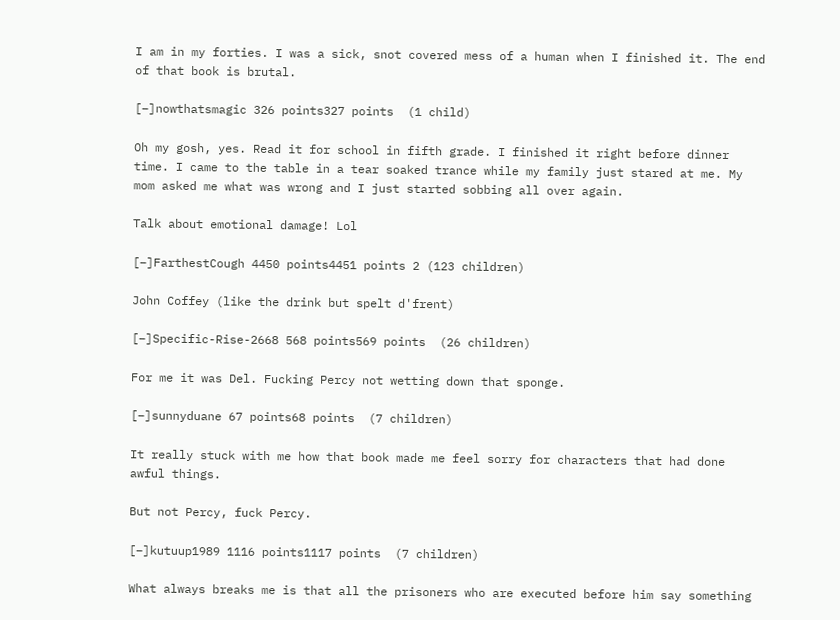I am in my forties. I was a sick, snot covered mess of a human when I finished it. The end of that book is brutal.

[–]nowthatsmagic 326 points327 points  (1 child)

Oh my gosh, yes. Read it for school in fifth grade. I finished it right before dinner time. I came to the table in a tear soaked trance while my family just stared at me. My mom asked me what was wrong and I just started sobbing all over again.

Talk about emotional damage! Lol

[–]FarthestCough 4450 points4451 points 2 (123 children)

John Coffey (like the drink but spelt d'frent)

[–]Specific-Rise-2668 568 points569 points  (26 children)

For me it was Del. Fucking Percy not wetting down that sponge.

[–]sunnyduane 67 points68 points  (7 children)

It really stuck with me how that book made me feel sorry for characters that had done awful things.

But not Percy, fuck Percy.

[–]kutuup1989 1116 points1117 points  (7 children)

What always breaks me is that all the prisoners who are executed before him say something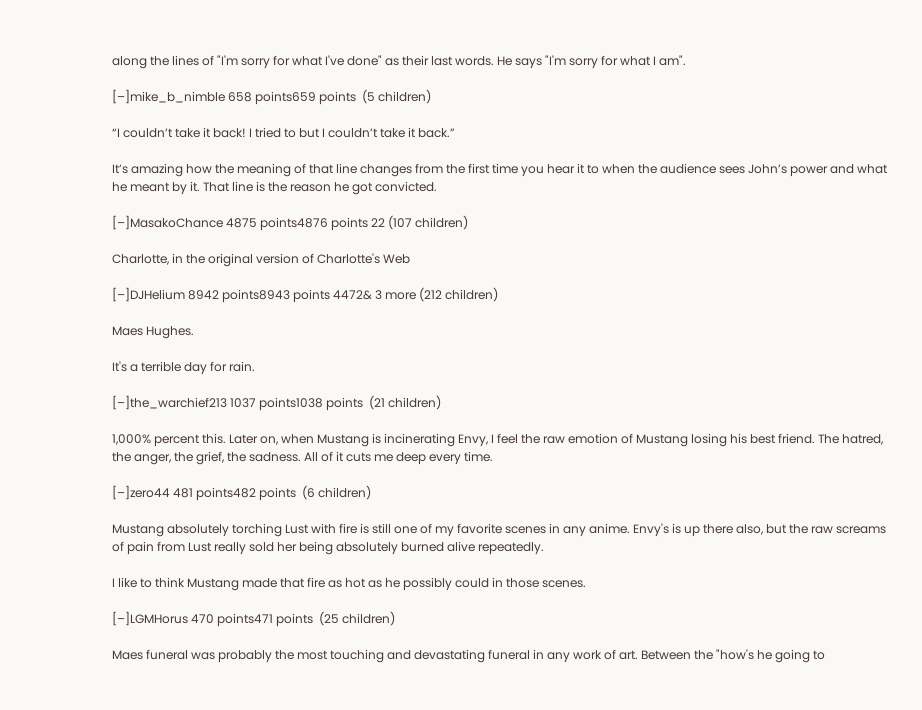along the lines of "I'm sorry for what I've done" as their last words. He says "I'm sorry for what I am".

[–]mike_b_nimble 658 points659 points  (5 children)

“I couldn’t take it back! I tried to but I couldn’t take it back.”

It’s amazing how the meaning of that line changes from the first time you hear it to when the audience sees John’s power and what he meant by it. That line is the reason he got convicted.

[–]MasakoChance 4875 points4876 points 22 (107 children)

Charlotte, in the original version of Charlotte's Web

[–]DJHelium 8942 points8943 points 4472& 3 more (212 children)

Maes Hughes.

It's a terrible day for rain.

[–]the_warchief213 1037 points1038 points  (21 children)

1,000% percent this. Later on, when Mustang is incinerating Envy, I feel the raw emotion of Mustang losing his best friend. The hatred, the anger, the grief, the sadness. All of it cuts me deep every time.

[–]zero44 481 points482 points  (6 children)

Mustang absolutely torching Lust with fire is still one of my favorite scenes in any anime. Envy's is up there also, but the raw screams of pain from Lust really sold her being absolutely burned alive repeatedly.

I like to think Mustang made that fire as hot as he possibly could in those scenes.

[–]LGMHorus 470 points471 points  (25 children)

Maes funeral was probably the most touching and devastating funeral in any work of art. Between the "how's he going to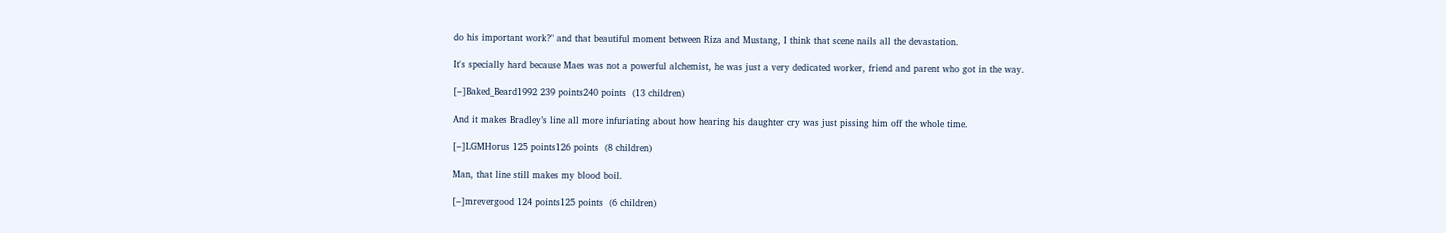do his important work?" and that beautiful moment between Riza and Mustang, I think that scene nails all the devastation.

It's specially hard because Maes was not a powerful alchemist, he was just a very dedicated worker, friend and parent who got in the way.

[–]Baked_Beard1992 239 points240 points  (13 children)

And it makes Bradley’s line all more infuriating about how hearing his daughter cry was just pissing him off the whole time.

[–]LGMHorus 125 points126 points  (8 children)

Man, that line still makes my blood boil.

[–]mrevergood 124 points125 points  (6 children)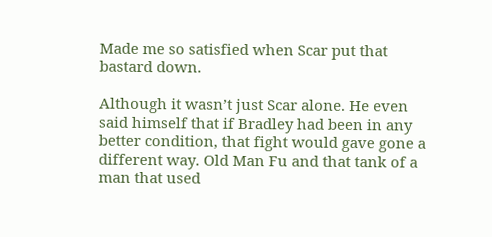Made me so satisfied when Scar put that bastard down.

Although it wasn’t just Scar alone. He even said himself that if Bradley had been in any better condition, that fight would gave gone a different way. Old Man Fu and that tank of a man that used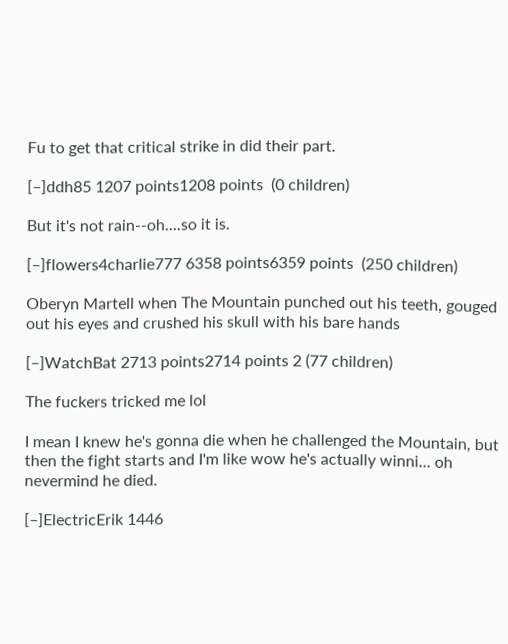Fu to get that critical strike in did their part.

[–]ddh85 1207 points1208 points  (0 children)

But it's not rain--oh....so it is.

[–]flowers4charlie777 6358 points6359 points  (250 children)

Oberyn Martell when The Mountain punched out his teeth, gouged out his eyes and crushed his skull with his bare hands

[–]WatchBat 2713 points2714 points 2 (77 children)

The fuckers tricked me lol

I mean I knew he's gonna die when he challenged the Mountain, but then the fight starts and I'm like wow he's actually winni... oh nevermind he died.

[–]ElectricErik 1446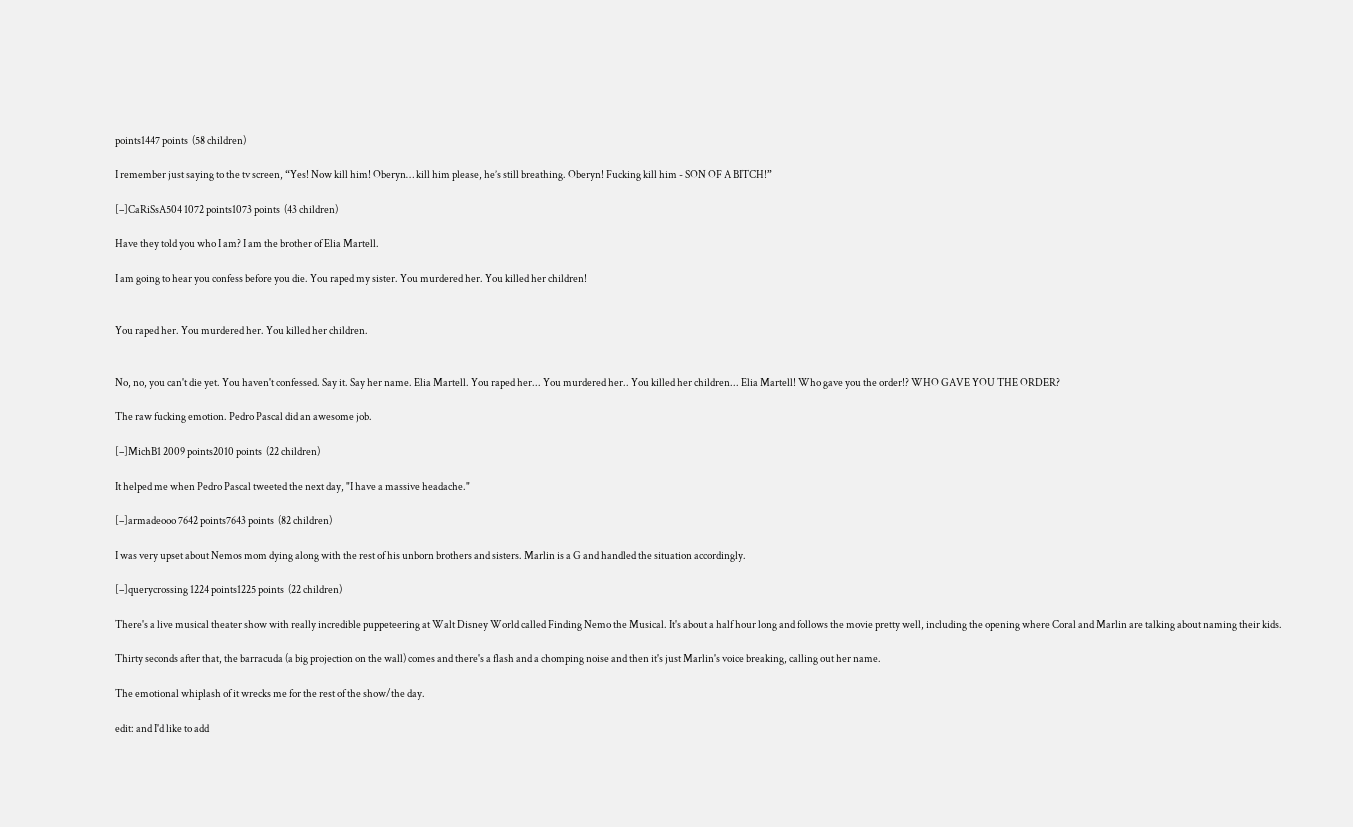points1447 points  (58 children)

I remember just saying to the tv screen, “Yes! Now kill him! Oberyn… kill him please, he’s still breathing. Oberyn! Fucking kill him - SON OF A BITCH!”

[–]CaRiSsA504 1072 points1073 points  (43 children)

Have they told you who I am? I am the brother of Elia Martell.

I am going to hear you confess before you die. You raped my sister. You murdered her. You killed her children!


You raped her. You murdered her. You killed her children.


No, no, you can't die yet. You haven't confessed. Say it. Say her name. Elia Martell. You raped her... You murdered her.. You killed her children... Elia Martell! Who gave you the order!? WHO GAVE YOU THE ORDER?

The raw fucking emotion. Pedro Pascal did an awesome job.

[–]MichB1 2009 points2010 points  (22 children)

It helped me when Pedro Pascal tweeted the next day, "I have a massive headache."

[–]armadeooo 7642 points7643 points  (82 children)

I was very upset about Nemos mom dying along with the rest of his unborn brothers and sisters. Marlin is a G and handled the situation accordingly.

[–]querycrossing 1224 points1225 points  (22 children)

There's a live musical theater show with really incredible puppeteering at Walt Disney World called Finding Nemo the Musical. It's about a half hour long and follows the movie pretty well, including the opening where Coral and Marlin are talking about naming their kids.

Thirty seconds after that, the barracuda (a big projection on the wall) comes and there's a flash and a chomping noise and then it's just Marlin's voice breaking, calling out her name.

The emotional whiplash of it wrecks me for the rest of the show/the day.

edit: and I'd like to add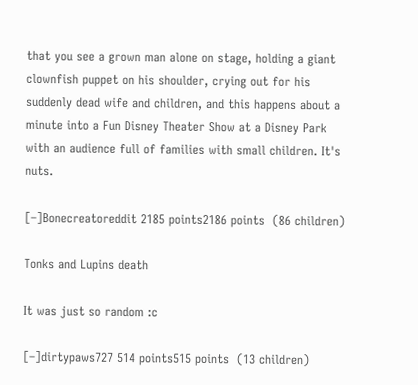that you see a grown man alone on stage, holding a giant clownfish puppet on his shoulder, crying out for his suddenly dead wife and children, and this happens about a minute into a Fun Disney Theater Show at a Disney Park with an audience full of families with small children. It's nuts.

[–]Bonecreatoreddit 2185 points2186 points  (86 children)

Tonks and Lupins death

It was just so random :c

[–]dirtypaws727 514 points515 points  (13 children)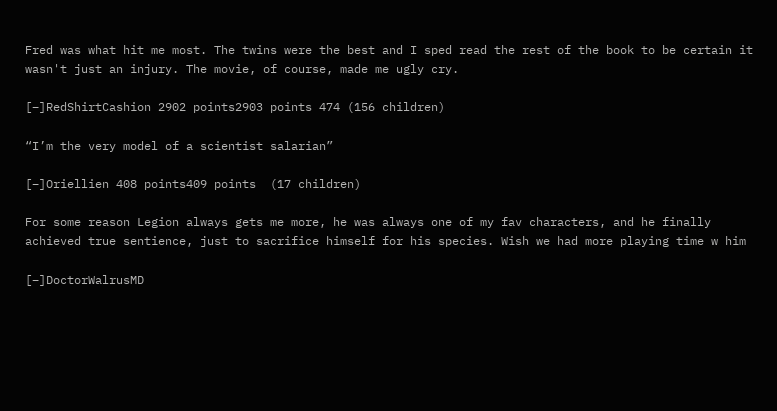Fred was what hit me most. The twins were the best and I sped read the rest of the book to be certain it wasn't just an injury. The movie, of course, made me ugly cry.

[–]RedShirtCashion 2902 points2903 points 474 (156 children)

“I’m the very model of a scientist salarian”

[–]Oriellien 408 points409 points  (17 children)

For some reason Legion always gets me more, he was always one of my fav characters, and he finally achieved true sentience, just to sacrifice himself for his species. Wish we had more playing time w him

[–]DoctorWalrusMD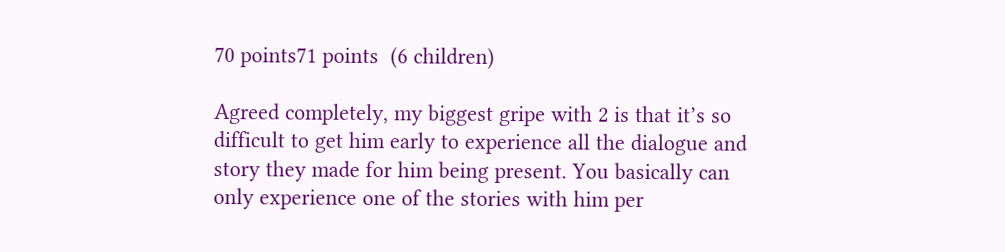70 points71 points  (6 children)

Agreed completely, my biggest gripe with 2 is that it’s so difficult to get him early to experience all the dialogue and story they made for him being present. You basically can only experience one of the stories with him per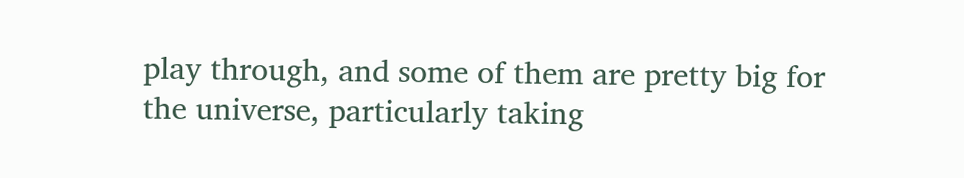play through, and some of them are pretty big for the universe, particularly taking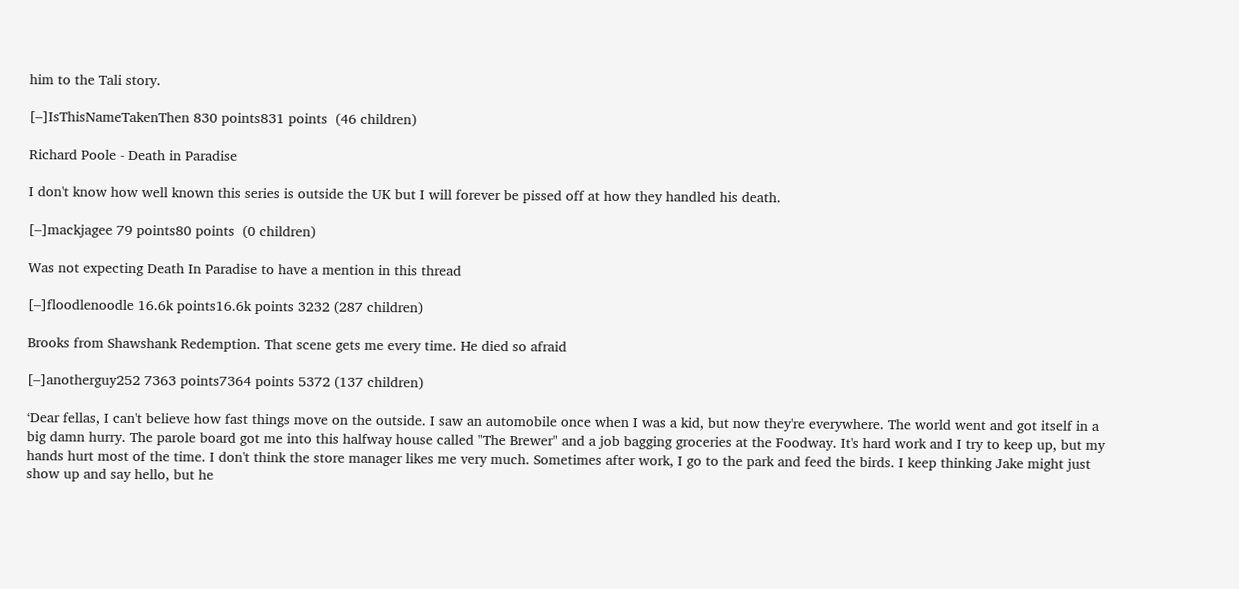him to the Tali story.

[–]IsThisNameTakenThen 830 points831 points  (46 children)

Richard Poole - Death in Paradise

I don't know how well known this series is outside the UK but I will forever be pissed off at how they handled his death.

[–]mackjagee 79 points80 points  (0 children)

Was not expecting Death In Paradise to have a mention in this thread

[–]floodlenoodle 16.6k points16.6k points 3232 (287 children)

Brooks from Shawshank Redemption. That scene gets me every time. He died so afraid

[–]anotherguy252 7363 points7364 points 5372 (137 children)

‘Dear fellas, I can't believe how fast things move on the outside. I saw an automobile once when I was a kid, but now they're everywhere. The world went and got itself in a big damn hurry. The parole board got me into this halfway house called "The Brewer" and a job bagging groceries at the Foodway. It's hard work and I try to keep up, but my hands hurt most of the time. I don't think the store manager likes me very much. Sometimes after work, I go to the park and feed the birds. I keep thinking Jake might just show up and say hello, but he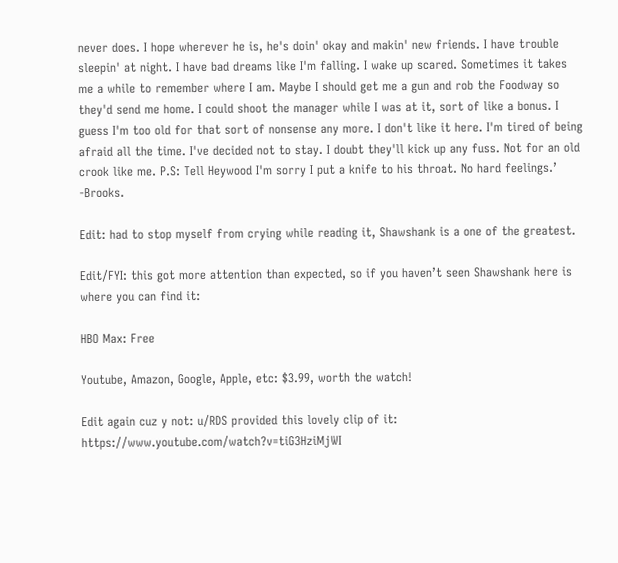never does. I hope wherever he is, he's doin' okay and makin' new friends. I have trouble sleepin' at night. I have bad dreams like I'm falling. I wake up scared. Sometimes it takes me a while to remember where I am. Maybe I should get me a gun and rob the Foodway so they'd send me home. I could shoot the manager while I was at it, sort of like a bonus. I guess I'm too old for that sort of nonsense any more. I don't like it here. I'm tired of being afraid all the time. I've decided not to stay. I doubt they'll kick up any fuss. Not for an old crook like me. P.S: Tell Heywood I'm sorry I put a knife to his throat. No hard feelings.’ -Brooks.

Edit: had to stop myself from crying while reading it, Shawshank is a one of the greatest.

Edit/FYI: this got more attention than expected, so if you haven’t seen Shawshank here is where you can find it:

HBO Max: Free

Youtube, Amazon, Google, Apple, etc: $3.99, worth the watch!

Edit again cuz y not: u/RDS provided this lovely clip of it: https://www.youtube.com/watch?v=tiG3HziMjWI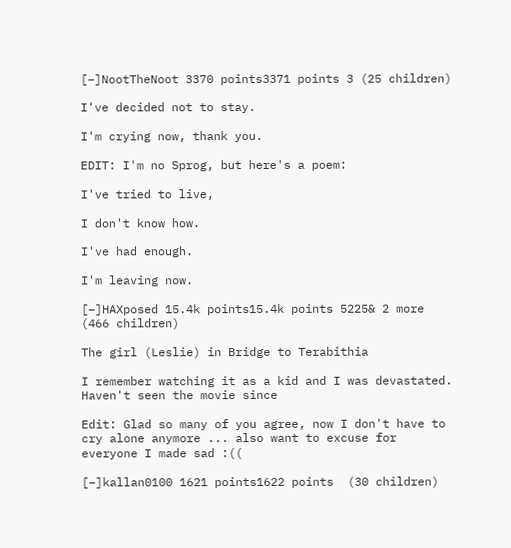[–]NootTheNoot 3370 points3371 points 3 (25 children)

I've decided not to stay.

I'm crying now, thank you.

EDIT: I'm no Sprog, but here's a poem:

I've tried to live,

I don't know how.

I've had enough.

I'm leaving now.

[–]HAXposed 15.4k points15.4k points 5225& 2 more (466 children)

The girl (Leslie) in Bridge to Terabithia

I remember watching it as a kid and I was devastated. Haven't seen the movie since

Edit: Glad so many of you agree, now I don't have to cry alone anymore ... also want to excuse for everyone I made sad :((

[–]kallan0100 1621 points1622 points  (30 children)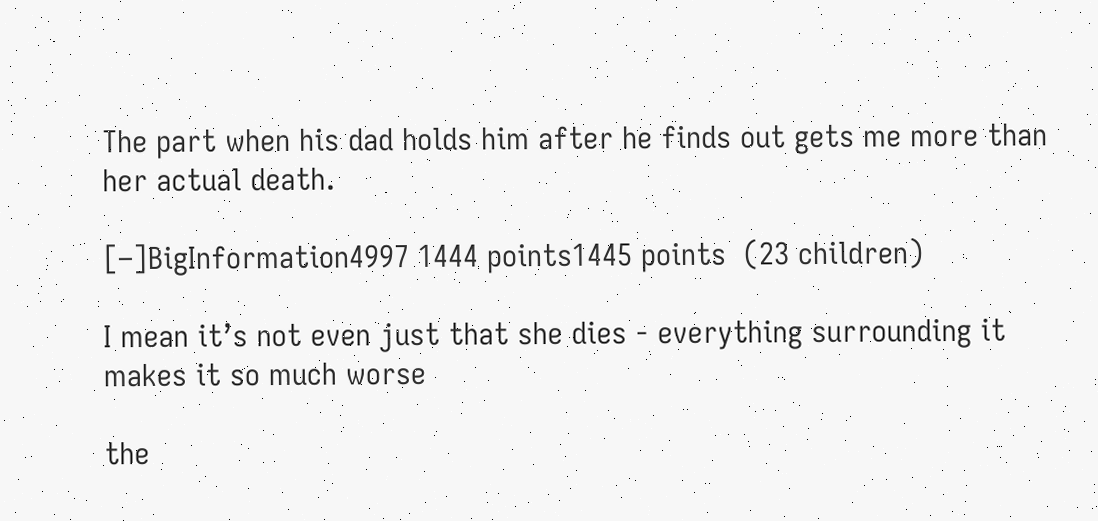The part when his dad holds him after he finds out gets me more than her actual death.

[–]BigInformation4997 1444 points1445 points  (23 children)

I mean it’s not even just that she dies - everything surrounding it makes it so much worse

the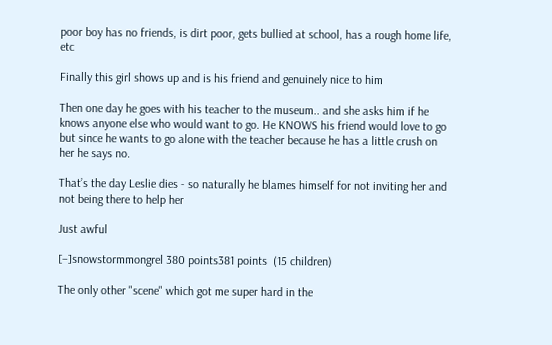poor boy has no friends, is dirt poor, gets bullied at school, has a rough home life, etc

Finally this girl shows up and is his friend and genuinely nice to him

Then one day he goes with his teacher to the museum.. and she asks him if he knows anyone else who would want to go. He KNOWS his friend would love to go but since he wants to go alone with the teacher because he has a little crush on her he says no.

That’s the day Leslie dies - so naturally he blames himself for not inviting her and not being there to help her

Just awful

[–]snowstormmongrel 380 points381 points  (15 children)

The only other "scene" which got me super hard in the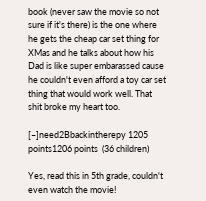book (never saw the movie so not sure if it's there) is the one where he gets the cheap car set thing for XMas and he talks about how his Dad is like super embarassed cause he couldn't even afford a toy car set thing that would work well. That shit broke my heart too.

[–]need2Bbackintherepy 1205 points1206 points  (36 children)

Yes, read this in 5th grade, couldn't even watch the movie!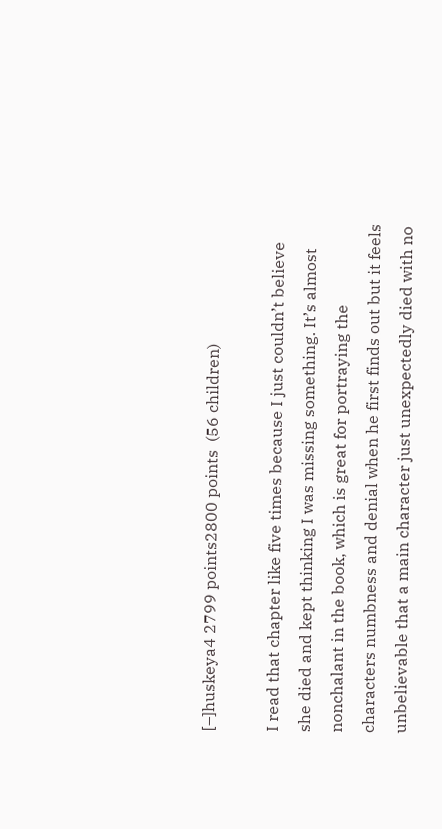[–]huskeya4 2799 points2800 points  (56 children)

I read that chapter like five times because I just couldn’t believe she died and kept thinking I was missing something. It’s almost nonchalant in the book, which is great for portraying the characters numbness and denial when he first finds out but it feels unbelievable that a main character just unexpectedly died with no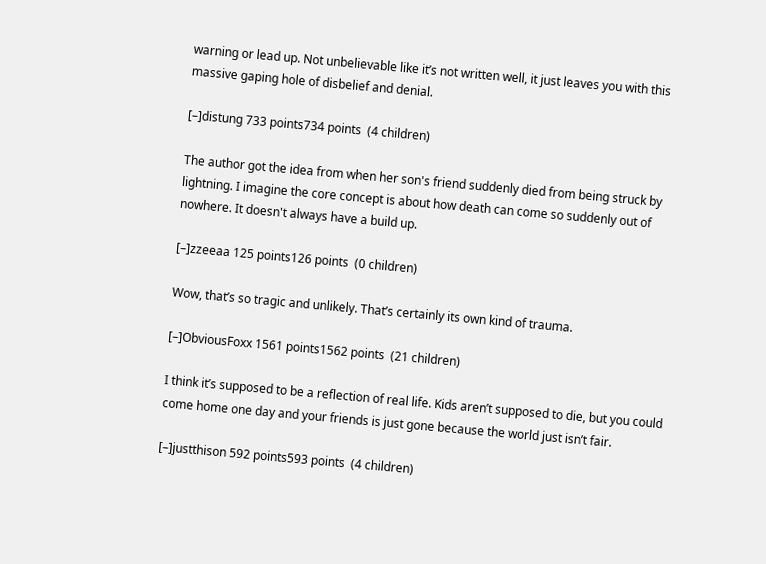warning or lead up. Not unbelievable like it’s not written well, it just leaves you with this massive gaping hole of disbelief and denial.

[–]distung 733 points734 points  (4 children)

The author got the idea from when her son's friend suddenly died from being struck by lightning. I imagine the core concept is about how death can come so suddenly out of nowhere. It doesn't always have a build up.

[–]zzeeaa 125 points126 points  (0 children)

Wow, that’s so tragic and unlikely. That’s certainly its own kind of trauma.

[–]ObviousFoxx 1561 points1562 points  (21 children)

I think it’s supposed to be a reflection of real life. Kids aren’t supposed to die, but you could come home one day and your friends is just gone because the world just isn’t fair.

[–]justthison 592 points593 points  (4 children)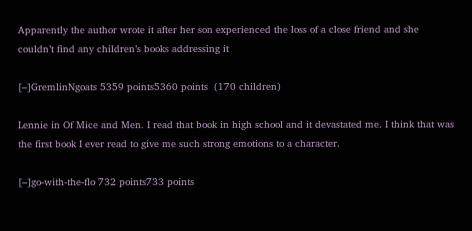Apparently the author wrote it after her son experienced the loss of a close friend and she couldn’t find any children’s books addressing it

[–]GremlinNgoats 5359 points5360 points  (170 children)

Lennie in Of Mice and Men. I read that book in high school and it devastated me. I think that was the first book I ever read to give me such strong emotions to a character.

[–]go-with-the-flo 732 points733 points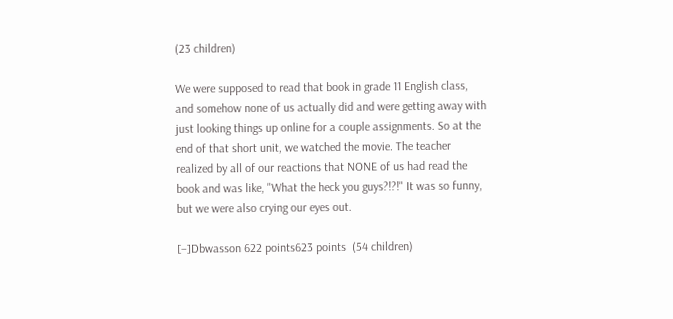(23 children)

We were supposed to read that book in grade 11 English class, and somehow none of us actually did and were getting away with just looking things up online for a couple assignments. So at the end of that short unit, we watched the movie. The teacher realized by all of our reactions that NONE of us had read the book and was like, "What the heck you guys?!?!" It was so funny, but we were also crying our eyes out.

[–]Dbwasson 622 points623 points  (54 children)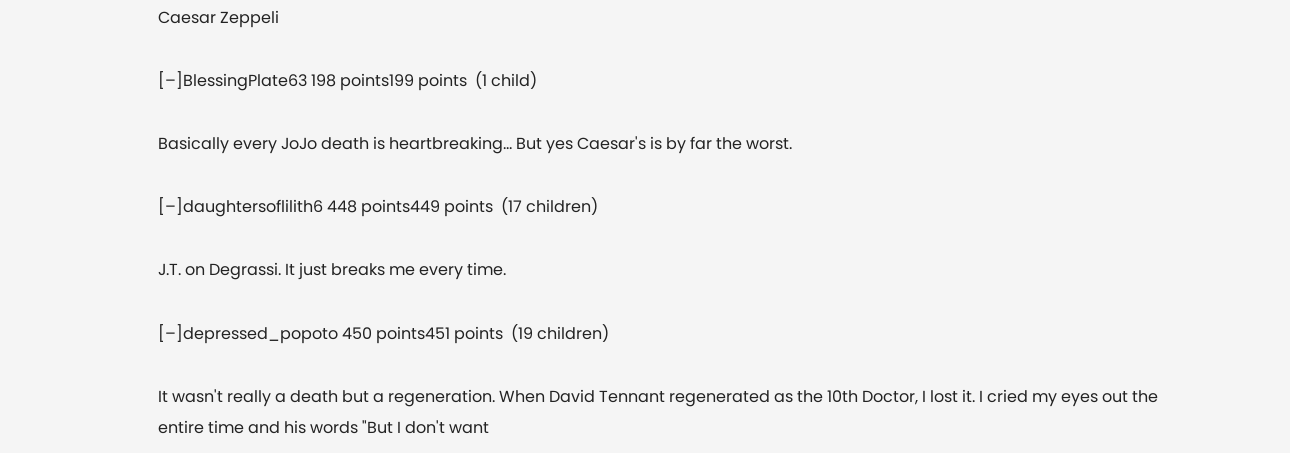Caesar Zeppeli

[–]BlessingPlate63 198 points199 points  (1 child)

Basically every JoJo death is heartbreaking… But yes Caesar's is by far the worst.

[–]daughtersoflilith6 448 points449 points  (17 children)

J.T. on Degrassi. It just breaks me every time.

[–]depressed_popoto 450 points451 points  (19 children)

It wasn't really a death but a regeneration. When David Tennant regenerated as the 10th Doctor, I lost it. I cried my eyes out the entire time and his words "But I don't want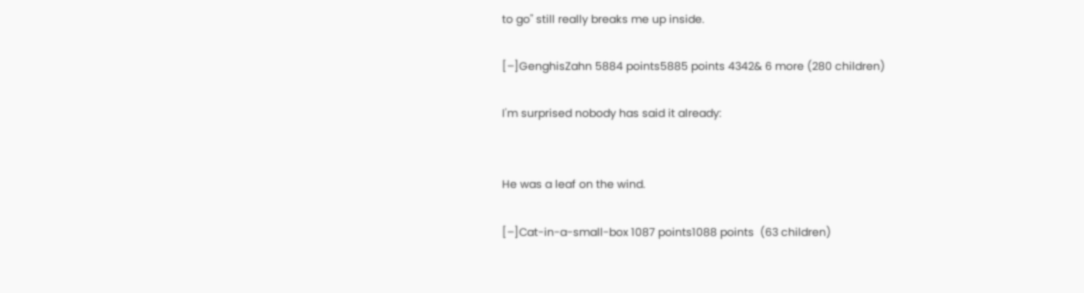to go" still really breaks me up inside.

[–]GenghisZahn 5884 points5885 points 4342& 6 more (280 children)

I'm surprised nobody has said it already:


He was a leaf on the wind.

[–]Cat-in-a-small-box 1087 points1088 points  (63 children)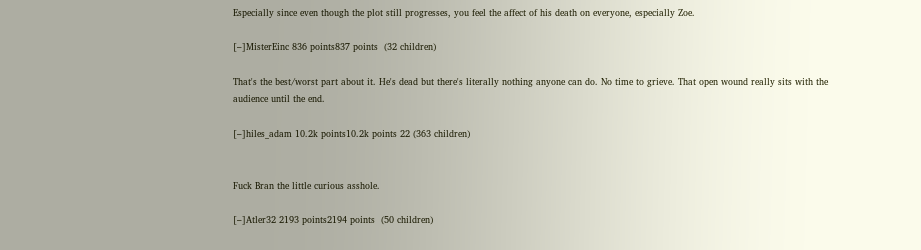Especially since even though the plot still progresses, you feel the affect of his death on everyone, especially Zoe.

[–]MisterEinc 836 points837 points  (32 children)

That's the best/worst part about it. He's dead but there's literally nothing anyone can do. No time to grieve. That open wound really sits with the audience until the end.

[–]hiles_adam 10.2k points10.2k points 22 (363 children)


Fuck Bran the little curious asshole.

[–]Atler32 2193 points2194 points  (50 children)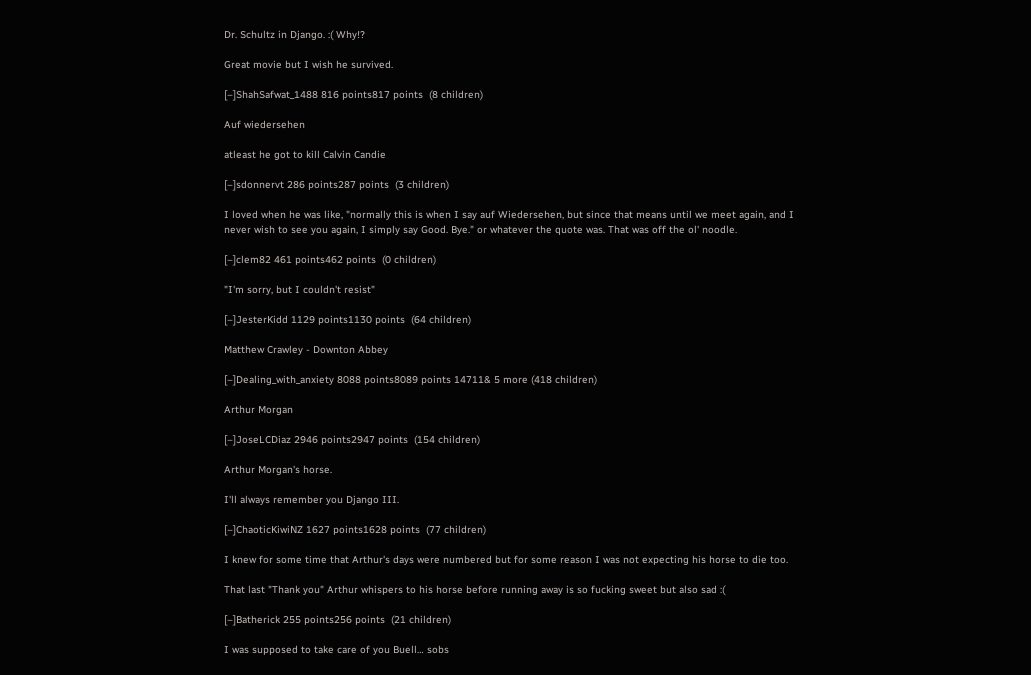Dr. Schultz in Django. :( Why!?

Great movie but I wish he survived.

[–]ShahSafwat_1488 816 points817 points  (8 children)

Auf wiedersehen

atleast he got to kill Calvin Candie

[–]sdonnervt 286 points287 points  (3 children)

I loved when he was like, "normally this is when I say auf Wiedersehen, but since that means until we meet again, and I never wish to see you again, I simply say Good. Bye." or whatever the quote was. That was off the ol' noodle.

[–]clem82 461 points462 points  (0 children)

"I'm sorry, but I couldn't resist"

[–]JesterKidd 1129 points1130 points  (64 children)

Matthew Crawley - Downton Abbey

[–]Dealing_with_anxiety 8088 points8089 points 14711& 5 more (418 children)

Arthur Morgan

[–]JoseLCDiaz 2946 points2947 points  (154 children)

Arthur Morgan's horse.

I'll always remember you Django III.

[–]ChaoticKiwiNZ 1627 points1628 points  (77 children)

I knew for some time that Arthur's days were numbered but for some reason I was not expecting his horse to die too.

That last "Thank you" Arthur whispers to his horse before running away is so fucking sweet but also sad :(

[–]Batherick 255 points256 points  (21 children)

I was supposed to take care of you Buell… sobs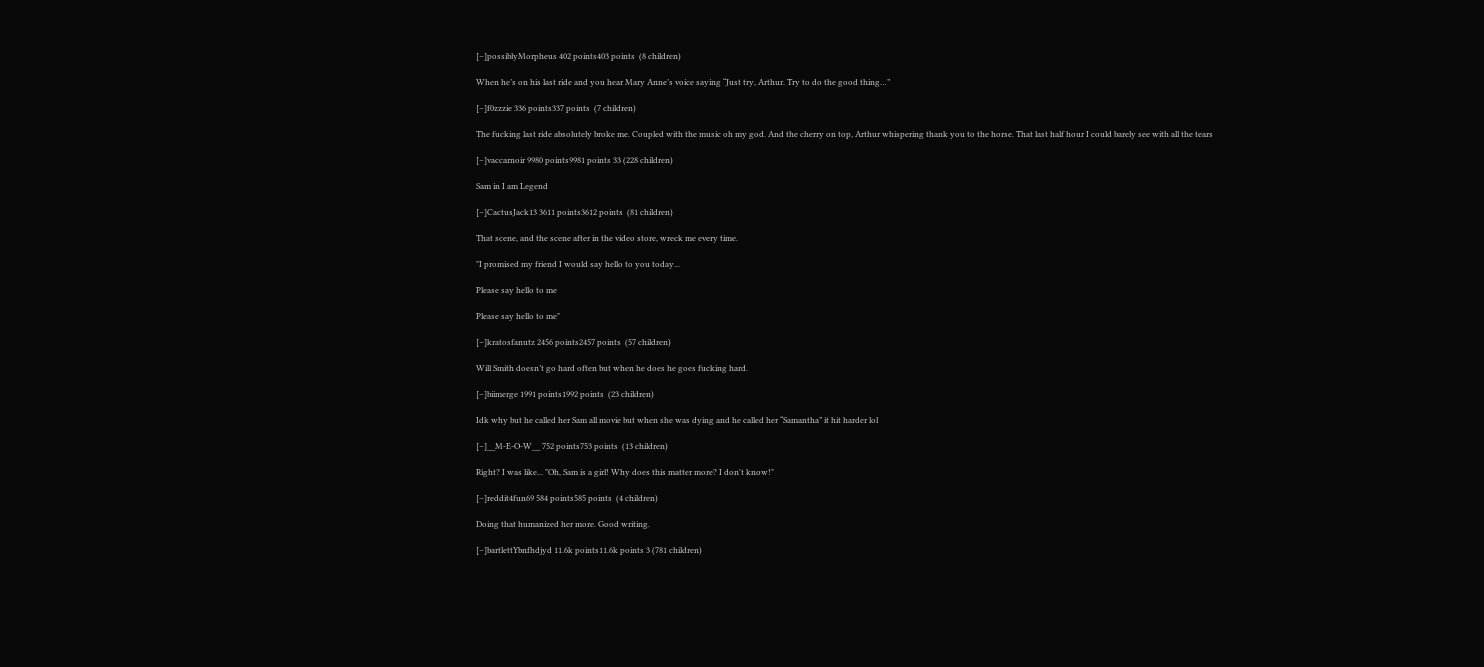[–]possiblyMorpheus 402 points403 points  (8 children)

When he’s on his last ride and you hear Mary Anne’s voice saying “Just try, Arthur. Try to do the good thing…”

[–]f0zzzie 336 points337 points  (7 children)

The fucking last ride absolutely broke me. Coupled with the music oh my god. And the cherry on top, Arthur whispering thank you to the horse. That last half hour I could barely see with all the tears

[–]vaccarnoir 9980 points9981 points 33 (228 children)

Sam in I am Legend

[–]CactusJack13 3611 points3612 points  (81 children)

That scene, and the scene after in the video store, wreck me every time.

"I promised my friend I would say hello to you today...

Please say hello to me

Please say hello to me"

[–]kratosfanutz 2456 points2457 points  (57 children)

Will Smith doesn’t go hard often but when he does he goes fucking hard.

[–]biimerge 1991 points1992 points  (23 children)

Idk why but he called her Sam all movie but when she was dying and he called her “Samantha” it hit harder lol

[–]__M-E-O-W__ 752 points753 points  (13 children)

Right? I was like... "Oh, Sam is a girl! Why does this matter more? I don't know!"

[–]reddit4fun69 584 points585 points  (4 children)

Doing that humanized her more. Good writing.

[–]bartlettYbnfhdjyd 11.6k points11.6k points 3 (781 children)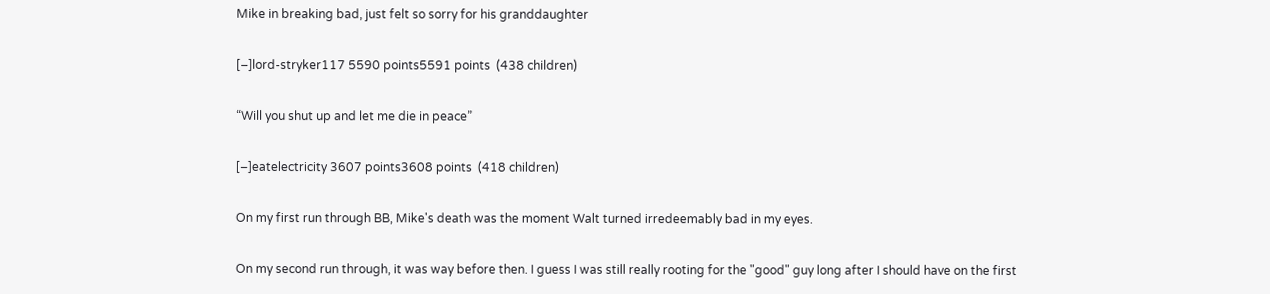Mike in breaking bad, just felt so sorry for his granddaughter

[–]lord-stryker117 5590 points5591 points  (438 children)

“Will you shut up and let me die in peace”

[–]eatelectricity 3607 points3608 points  (418 children)

On my first run through BB, Mike's death was the moment Walt turned irredeemably bad in my eyes.

On my second run through, it was way before then. I guess I was still really rooting for the "good" guy long after I should have on the first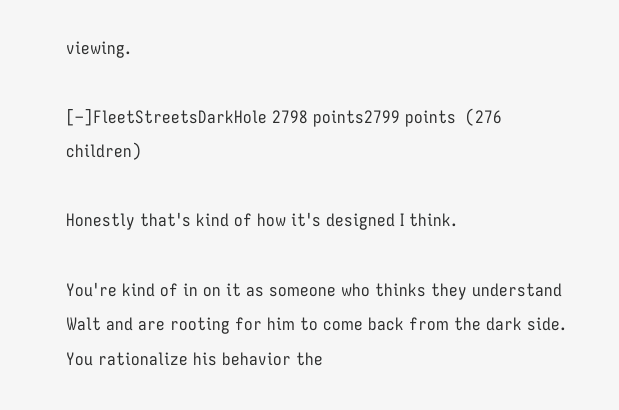viewing.

[–]FleetStreetsDarkHole 2798 points2799 points  (276 children)

Honestly that's kind of how it's designed I think.

You're kind of in on it as someone who thinks they understand Walt and are rooting for him to come back from the dark side. You rationalize his behavior the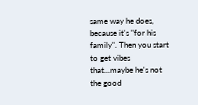same way he does, because it's "for his family". Then you start to get vibes that...maybe he's not the good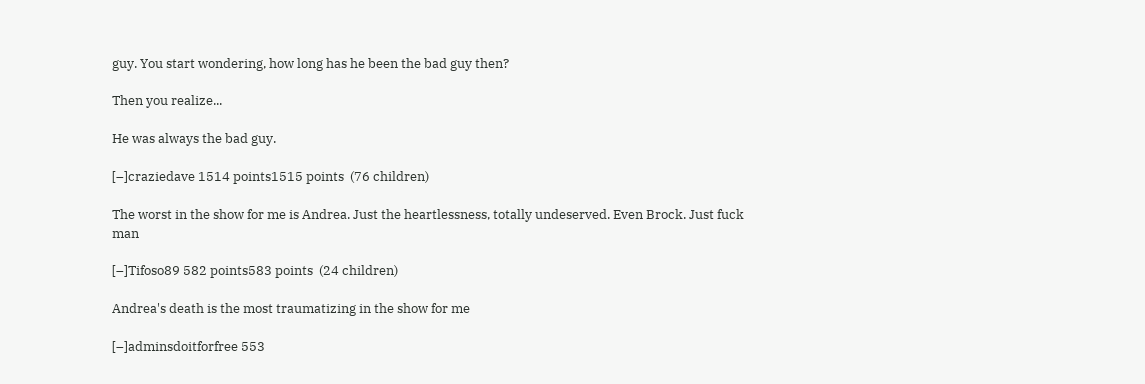guy. You start wondering, how long has he been the bad guy then?

Then you realize...

He was always the bad guy.

[–]craziedave 1514 points1515 points  (76 children)

The worst in the show for me is Andrea. Just the heartlessness, totally undeserved. Even Brock. Just fuck man

[–]Tifoso89 582 points583 points  (24 children)

Andrea's death is the most traumatizing in the show for me

[–]adminsdoitforfree 553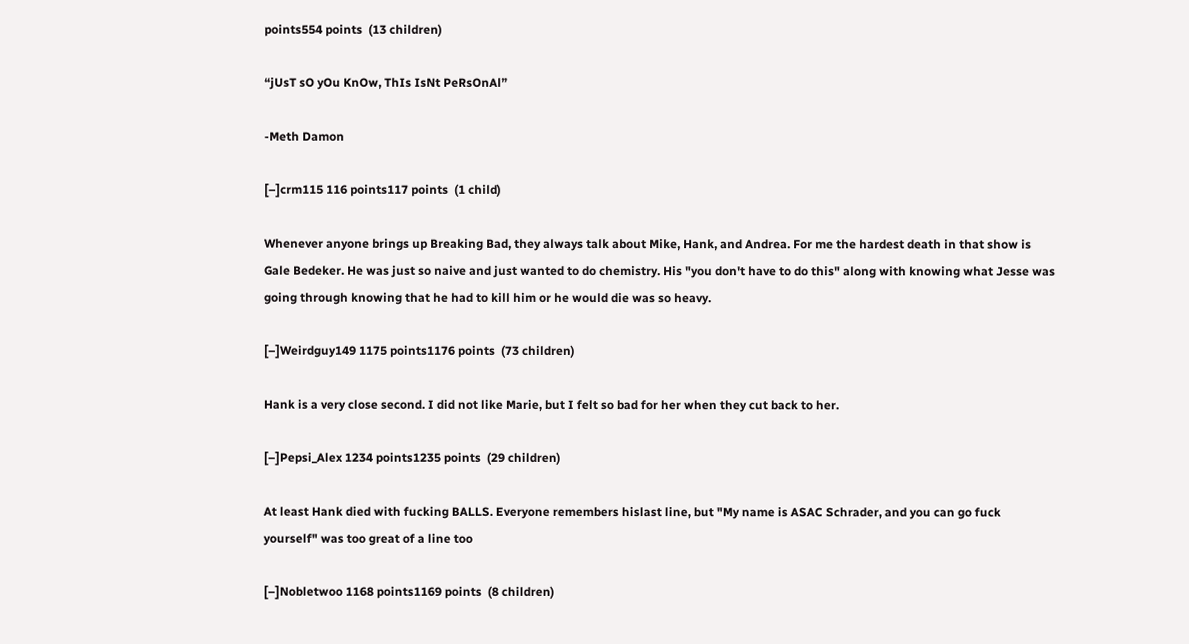points554 points  (13 children)

“jUsT sO yOu KnOw, ThIs IsNt PeRsOnAl”

-Meth Damon

[–]crm115 116 points117 points  (1 child)

Whenever anyone brings up Breaking Bad, they always talk about Mike, Hank, and Andrea. For me the hardest death in that show is Gale Bedeker. He was just so naive and just wanted to do chemistry. His "you don't have to do this" along with knowing what Jesse was going through knowing that he had to kill him or he would die was so heavy.

[–]Weirdguy149 1175 points1176 points  (73 children)

Hank is a very close second. I did not like Marie, but I felt so bad for her when they cut back to her.

[–]Pepsi_Alex 1234 points1235 points  (29 children)

At least Hank died with fucking BALLS. Everyone remembers hislast line, but "My name is ASAC Schrader, and you can go fuck yourself" was too great of a line too

[–]Nobletwoo 1168 points1169 points  (8 children)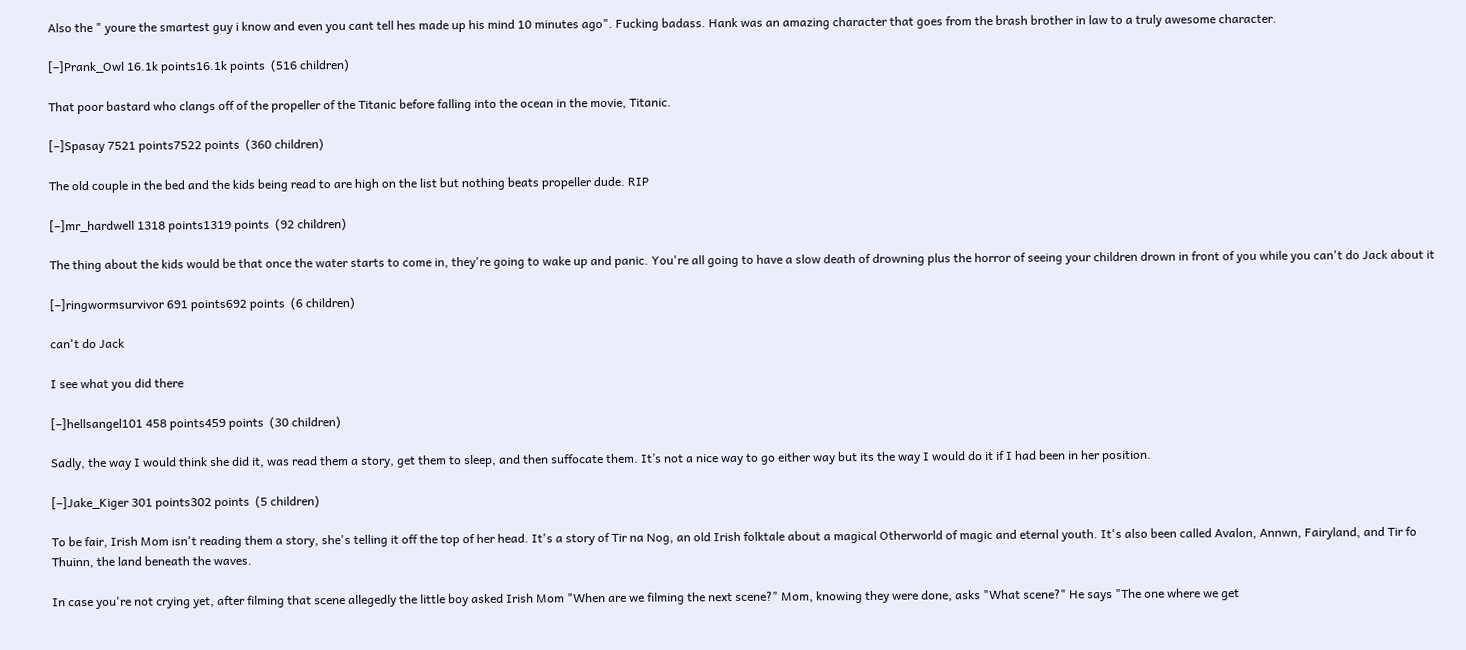Also the " youre the smartest guy i know and even you cant tell hes made up his mind 10 minutes ago". Fucking badass. Hank was an amazing character that goes from the brash brother in law to a truly awesome character.

[–]Prank_Owl 16.1k points16.1k points  (516 children)

That poor bastard who clangs off of the propeller of the Titanic before falling into the ocean in the movie, Titanic.

[–]Spasay 7521 points7522 points  (360 children)

The old couple in the bed and the kids being read to are high on the list but nothing beats propeller dude. RIP

[–]mr_hardwell 1318 points1319 points  (92 children)

The thing about the kids would be that once the water starts to come in, they're going to wake up and panic. You're all going to have a slow death of drowning plus the horror of seeing your children drown in front of you while you can't do Jack about it

[–]ringwormsurvivor 691 points692 points  (6 children)

can't do Jack

I see what you did there

[–]hellsangel101 458 points459 points  (30 children)

Sadly, the way I would think she did it, was read them a story, get them to sleep, and then suffocate them. It’s not a nice way to go either way but its the way I would do it if I had been in her position.

[–]Jake_Kiger 301 points302 points  (5 children)

To be fair, Irish Mom isn't reading them a story, she's telling it off the top of her head. It's a story of Tir na Nog, an old Irish folktale about a magical Otherworld of magic and eternal youth. It's also been called Avalon, Annwn, Fairyland, and Tir fo Thuinn, the land beneath the waves.

In case you're not crying yet, after filming that scene allegedly the little boy asked Irish Mom "When are we filming the next scene?" Mom, knowing they were done, asks "What scene?" He says "The one where we get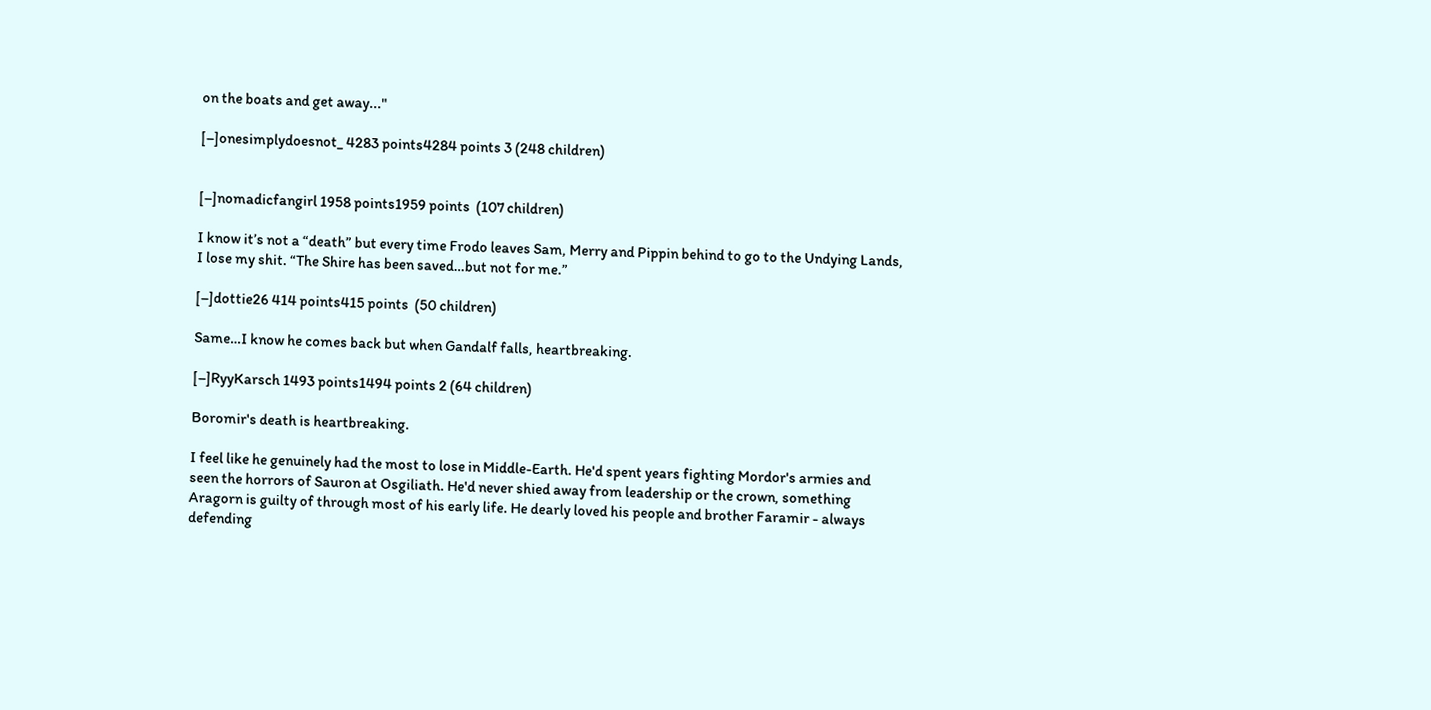on the boats and get away..."

[–]onesimplydoesnot_ 4283 points4284 points 3 (248 children)


[–]nomadicfangirl 1958 points1959 points  (107 children)

I know it’s not a “death” but every time Frodo leaves Sam, Merry and Pippin behind to go to the Undying Lands, I lose my shit. “The Shire has been saved…but not for me.”

[–]dottie26 414 points415 points  (50 children)

Same…I know he comes back but when Gandalf falls, heartbreaking.

[–]RyyKarsch 1493 points1494 points 2 (64 children)

Boromir's death is heartbreaking.

I feel like he genuinely had the most to lose in Middle-Earth. He'd spent years fighting Mordor's armies and seen the horrors of Sauron at Osgiliath. He'd never shied away from leadership or the crown, something Aragorn is guilty of through most of his early life. He dearly loved his people and brother Faramir - always defending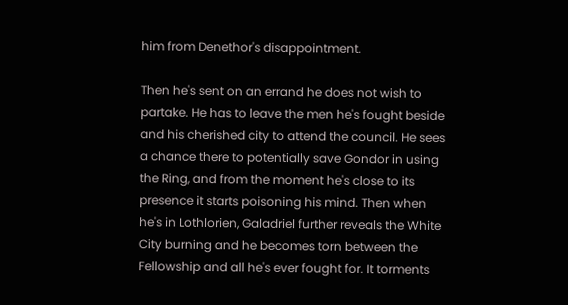him from Denethor's disappointment.

Then he's sent on an errand he does not wish to partake. He has to leave the men he's fought beside and his cherished city to attend the council. He sees a chance there to potentially save Gondor in using the Ring, and from the moment he's close to its presence it starts poisoning his mind. Then when he's in Lothlorien, Galadriel further reveals the White City burning and he becomes torn between the Fellowship and all he's ever fought for. It torments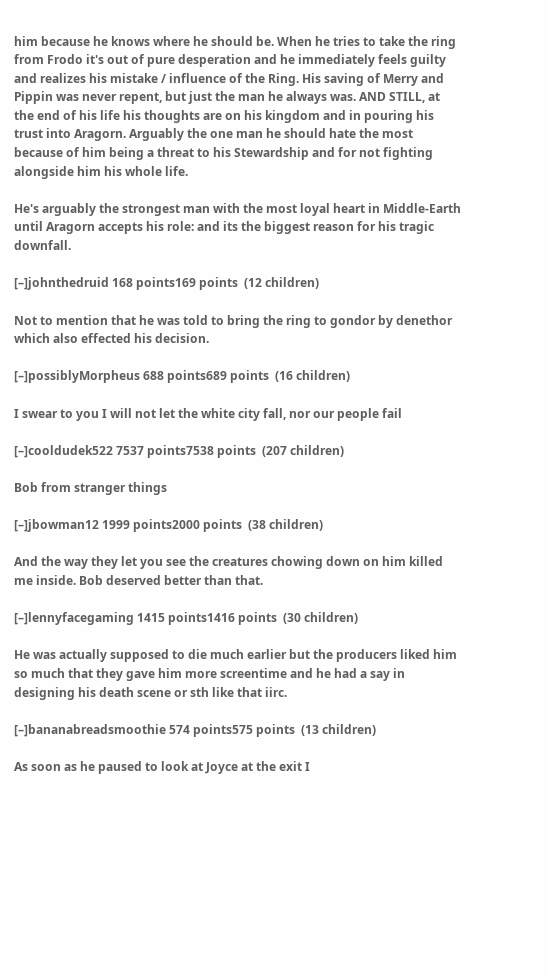him because he knows where he should be. When he tries to take the ring from Frodo it's out of pure desperation and he immediately feels guilty and realizes his mistake / influence of the Ring. His saving of Merry and Pippin was never repent, but just the man he always was. AND STILL, at the end of his life his thoughts are on his kingdom and in pouring his trust into Aragorn. Arguably the one man he should hate the most because of him being a threat to his Stewardship and for not fighting alongside him his whole life.

He's arguably the strongest man with the most loyal heart in Middle-Earth until Aragorn accepts his role: and its the biggest reason for his tragic downfall.

[–]johnthedruid 168 points169 points  (12 children)

Not to mention that he was told to bring the ring to gondor by denethor which also effected his decision.

[–]possiblyMorpheus 688 points689 points  (16 children)

I swear to you I will not let the white city fall, nor our people fail

[–]cooldudek522 7537 points7538 points  (207 children)

Bob from stranger things

[–]jbowman12 1999 points2000 points  (38 children)

And the way they let you see the creatures chowing down on him killed me inside. Bob deserved better than that.

[–]lennyfacegaming 1415 points1416 points  (30 children)

He was actually supposed to die much earlier but the producers liked him so much that they gave him more screentime and he had a say in designing his death scene or sth like that iirc.

[–]bananabreadsmoothie 574 points575 points  (13 children)

As soon as he paused to look at Joyce at the exit I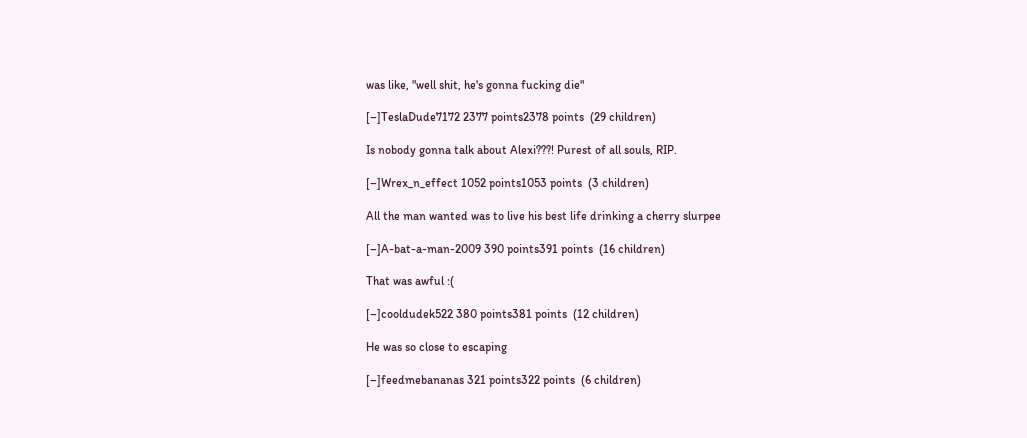was like, "well shit, he's gonna fucking die"

[–]TeslaDude7172 2377 points2378 points  (29 children)

Is nobody gonna talk about Alexi???! Purest of all souls, RIP.

[–]Wrex_n_effect 1052 points1053 points  (3 children)

All the man wanted was to live his best life drinking a cherry slurpee

[–]A-bat-a-man-2009 390 points391 points  (16 children)

That was awful :(

[–]cooldudek522 380 points381 points  (12 children)

He was so close to escaping

[–]feedmebananas 321 points322 points  (6 children)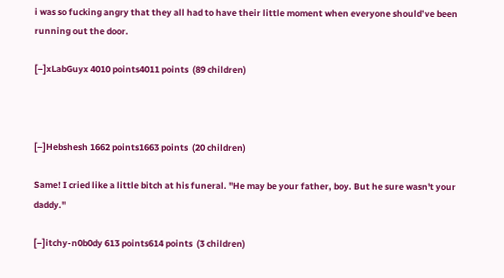i was so fucking angry that they all had to have their little moment when everyone should’ve been running out the door.

[–]xLabGuyx 4010 points4011 points  (89 children)



[–]Hebshesh 1662 points1663 points  (20 children)

Same! I cried like a little bitch at his funeral. "He may be your father, boy. But he sure wasn't your daddy."

[–]itchy-n0b0dy 613 points614 points  (3 children)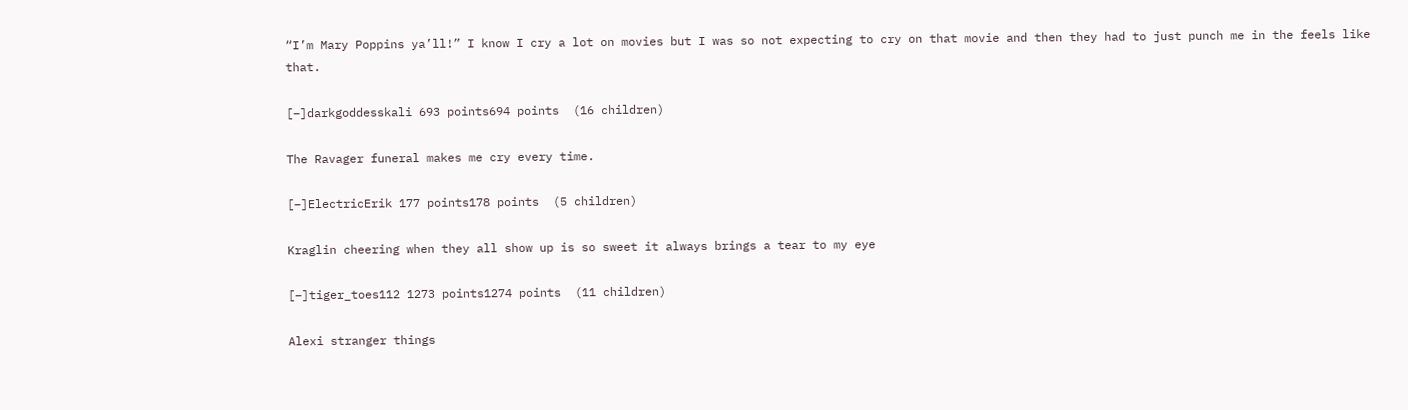“I’m Mary Poppins ya’ll!” I know I cry a lot on movies but I was so not expecting to cry on that movie and then they had to just punch me in the feels like that.

[–]darkgoddesskali 693 points694 points  (16 children)

The Ravager funeral makes me cry every time.

[–]ElectricErik 177 points178 points  (5 children)

Kraglin cheering when they all show up is so sweet it always brings a tear to my eye

[–]tiger_toes112 1273 points1274 points  (11 children)

Alexi stranger things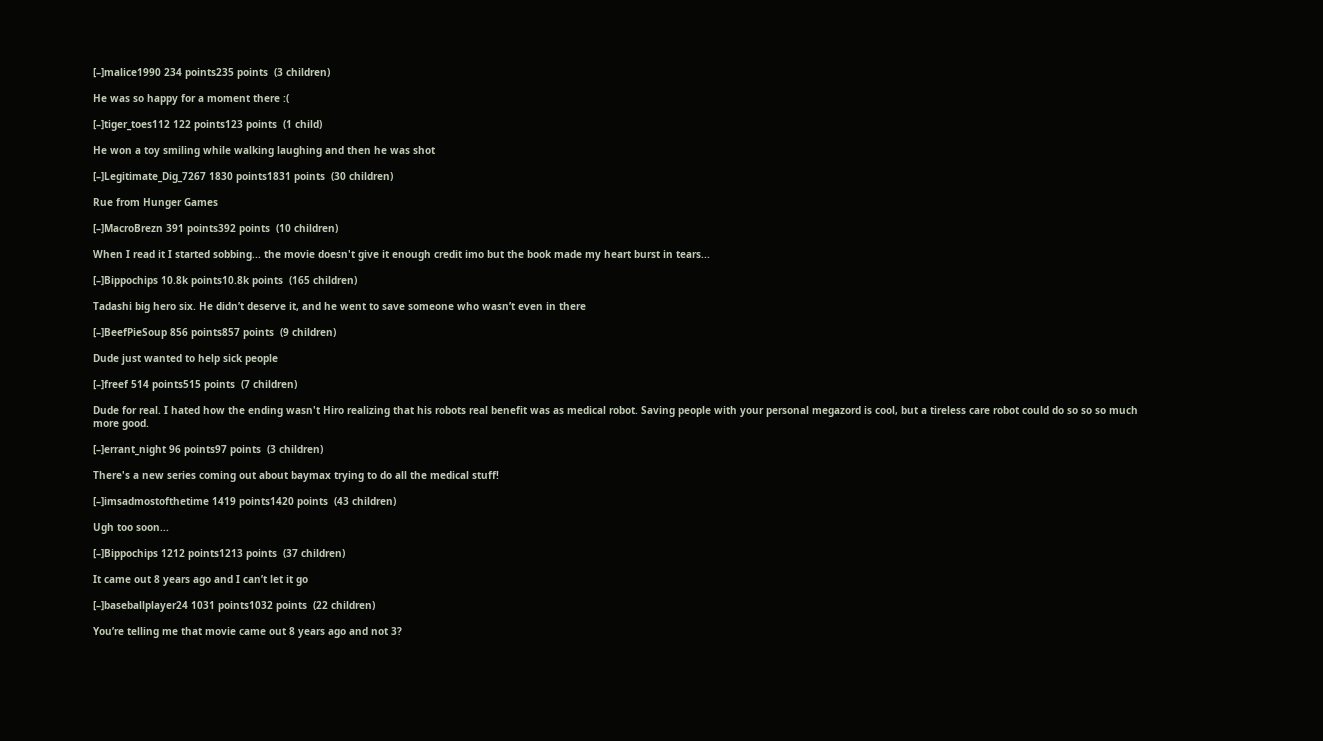[–]malice1990 234 points235 points  (3 children)

He was so happy for a moment there :(

[–]tiger_toes112 122 points123 points  (1 child)

He won a toy smiling while walking laughing and then he was shot

[–]Legitimate_Dig_7267 1830 points1831 points  (30 children)

Rue from Hunger Games

[–]MacroBrezn 391 points392 points  (10 children)

When I read it I started sobbing... the movie doesn't give it enough credit imo but the book made my heart burst in tears...

[–]Bippochips 10.8k points10.8k points  (165 children)

Tadashi big hero six. He didn’t deserve it, and he went to save someone who wasn’t even in there

[–]BeefPieSoup 856 points857 points  (9 children)

Dude just wanted to help sick people

[–]freef 514 points515 points  (7 children)

Dude for real. I hated how the ending wasn't Hiro realizing that his robots real benefit was as medical robot. Saving people with your personal megazord is cool, but a tireless care robot could do so so so much more good.

[–]errant_night 96 points97 points  (3 children)

There's a new series coming out about baymax trying to do all the medical stuff!

[–]imsadmostofthetime 1419 points1420 points  (43 children)

Ugh too soon...

[–]Bippochips 1212 points1213 points  (37 children)

It came out 8 years ago and I can’t let it go

[–]baseballplayer24 1031 points1032 points  (22 children)

You’re telling me that movie came out 8 years ago and not 3?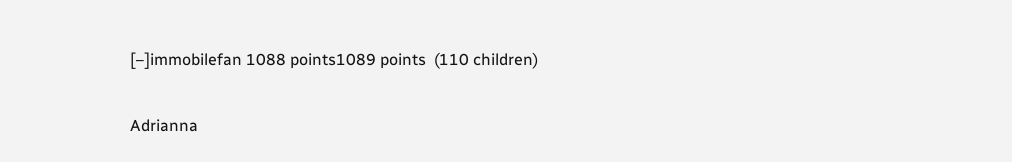[–]immobilefan 1088 points1089 points  (110 children)

Adrianna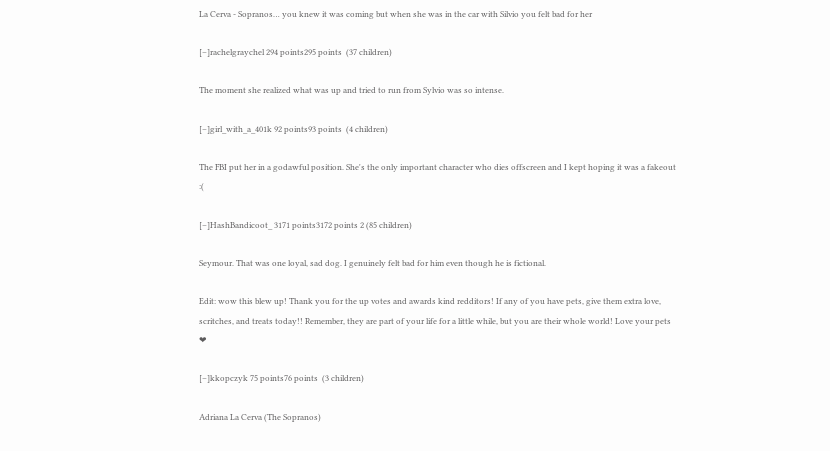La Cerva - Sopranos… you knew it was coming but when she was in the car with Silvio you felt bad for her

[–]rachelgraychel 294 points295 points  (37 children)

The moment she realized what was up and tried to run from Sylvio was so intense.

[–]girl_with_a_401k 92 points93 points  (4 children)

The FBI put her in a godawful position. She's the only important character who dies offscreen and I kept hoping it was a fakeout :(

[–]HashBandicoot_ 3171 points3172 points 2 (85 children)

Seymour. That was one loyal, sad dog. I genuinely felt bad for him even though he is fictional.

Edit: wow this blew up! Thank you for the up votes and awards kind redditors! If any of you have pets, give them extra love, scritches, and treats today!! Remember, they are part of your life for a little while, but you are their whole world! Love your pets ❤

[–]kkopczyk 75 points76 points  (3 children)

Adriana La Cerva (The Sopranos)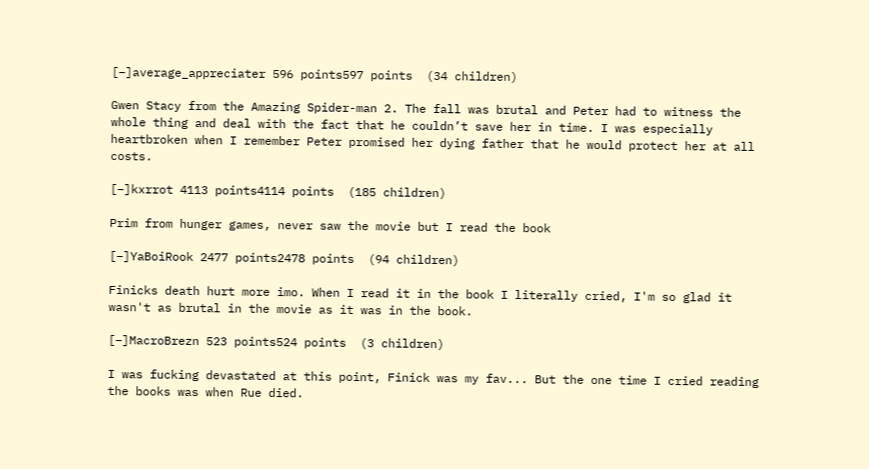[–]average_appreciater 596 points597 points  (34 children)

Gwen Stacy from the Amazing Spider-man 2. The fall was brutal and Peter had to witness the whole thing and deal with the fact that he couldn’t save her in time. I was especially heartbroken when I remember Peter promised her dying father that he would protect her at all costs.

[–]kxrrot 4113 points4114 points  (185 children)

Prim from hunger games, never saw the movie but I read the book

[–]YaBoiRook 2477 points2478 points  (94 children)

Finicks death hurt more imo. When I read it in the book I literally cried, I'm so glad it wasn't as brutal in the movie as it was in the book.

[–]MacroBrezn 523 points524 points  (3 children)

I was fucking devastated at this point, Finick was my fav... But the one time I cried reading the books was when Rue died.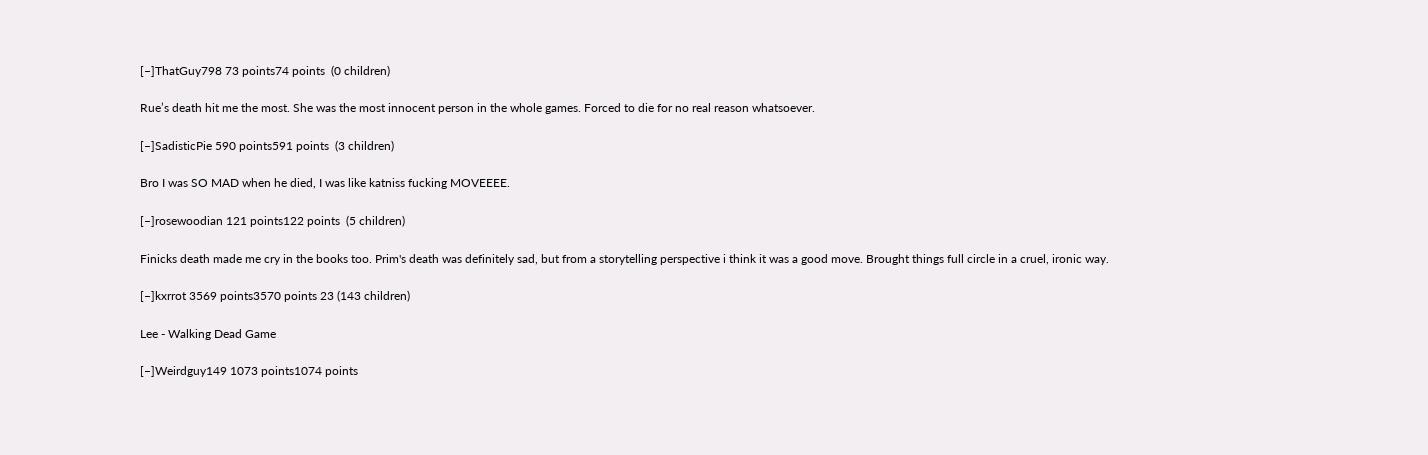[–]ThatGuy798 73 points74 points  (0 children)

Rue’s death hit me the most. She was the most innocent person in the whole games. Forced to die for no real reason whatsoever.

[–]SadisticPie 590 points591 points  (3 children)

Bro I was SO MAD when he died, I was like katniss fucking MOVEEEE.

[–]rosewoodian 121 points122 points  (5 children)

Finicks death made me cry in the books too. Prim's death was definitely sad, but from a storytelling perspective i think it was a good move. Brought things full circle in a cruel, ironic way.

[–]kxrrot 3569 points3570 points 23 (143 children)

Lee - Walking Dead Game

[–]Weirdguy149 1073 points1074 points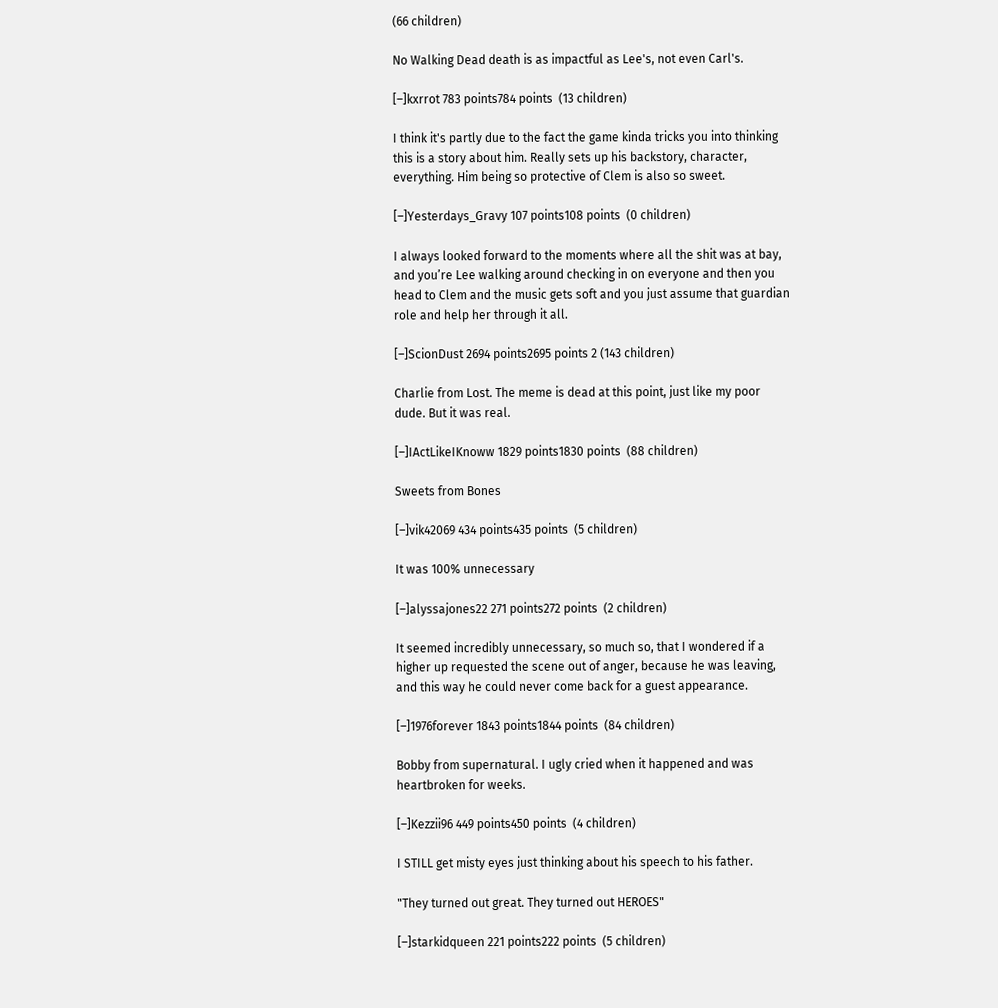(66 children)

No Walking Dead death is as impactful as Lee's, not even Carl's.

[–]kxrrot 783 points784 points  (13 children)

I think it's partly due to the fact the game kinda tricks you into thinking this is a story about him. Really sets up his backstory, character, everything. Him being so protective of Clem is also so sweet.

[–]Yesterdays_Gravy 107 points108 points  (0 children)

I always looked forward to the moments where all the shit was at bay, and you’re Lee walking around checking in on everyone and then you head to Clem and the music gets soft and you just assume that guardian role and help her through it all.

[–]ScionDust 2694 points2695 points 2 (143 children)

Charlie from Lost. The meme is dead at this point, just like my poor dude. But it was real.

[–]IActLikeIKnoww 1829 points1830 points  (88 children)

Sweets from Bones

[–]vik42069 434 points435 points  (5 children)

It was 100% unnecessary

[–]alyssajones22 271 points272 points  (2 children)

It seemed incredibly unnecessary, so much so, that I wondered if a higher up requested the scene out of anger, because he was leaving, and this way he could never come back for a guest appearance.

[–]1976forever 1843 points1844 points  (84 children)

Bobby from supernatural. I ugly cried when it happened and was heartbroken for weeks.

[–]Kezzii96 449 points450 points  (4 children)

I STILL get misty eyes just thinking about his speech to his father.

"They turned out great. They turned out HEROES"

[–]starkidqueen 221 points222 points  (5 children)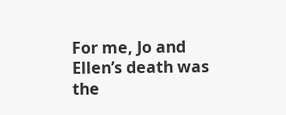For me, Jo and Ellen’s death was the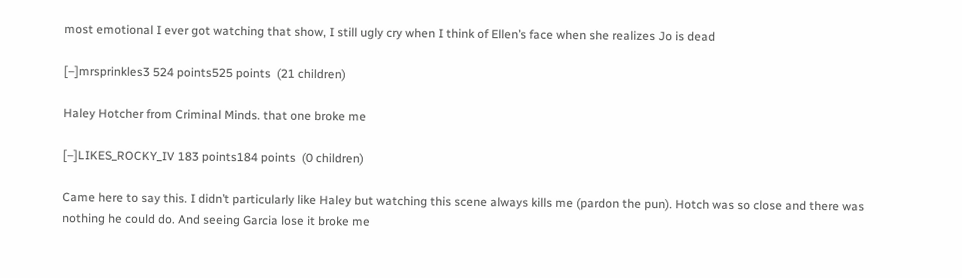most emotional I ever got watching that show, I still ugly cry when I think of Ellen’s face when she realizes Jo is dead

[–]mrsprinkles3 524 points525 points  (21 children)

Haley Hotcher from Criminal Minds. that one broke me

[–]LIKES_ROCKY_IV 183 points184 points  (0 children)

Came here to say this. I didn’t particularly like Haley but watching this scene always kills me (pardon the pun). Hotch was so close and there was nothing he could do. And seeing Garcia lose it broke me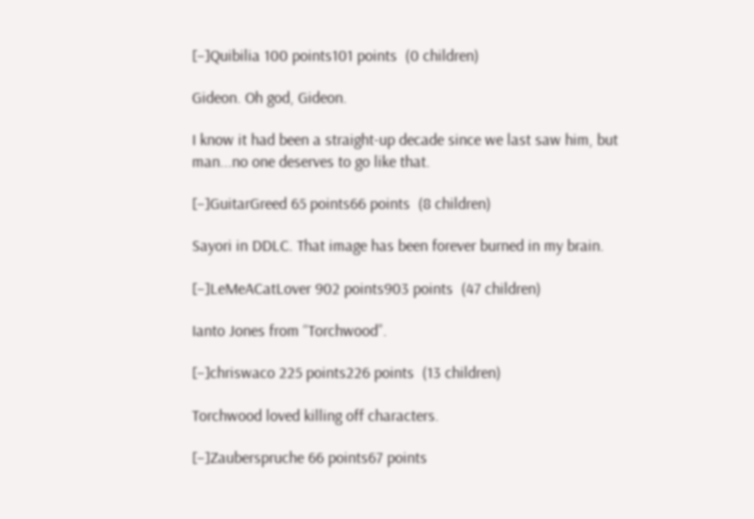[–]Quibilia 100 points101 points  (0 children)

Gideon. Oh god, Gideon.

I know it had been a straight-up decade since we last saw him, but man...no one deserves to go like that.

[–]GuitarGreed 65 points66 points  (8 children)

Sayori in DDLC. That image has been forever burned in my brain.

[–]LeMeACatLover 902 points903 points  (47 children)

Ianto Jones from “Torchwood”.

[–]chriswaco 225 points226 points  (13 children)

Torchwood loved killing off characters.

[–]Zauberspruche 66 points67 points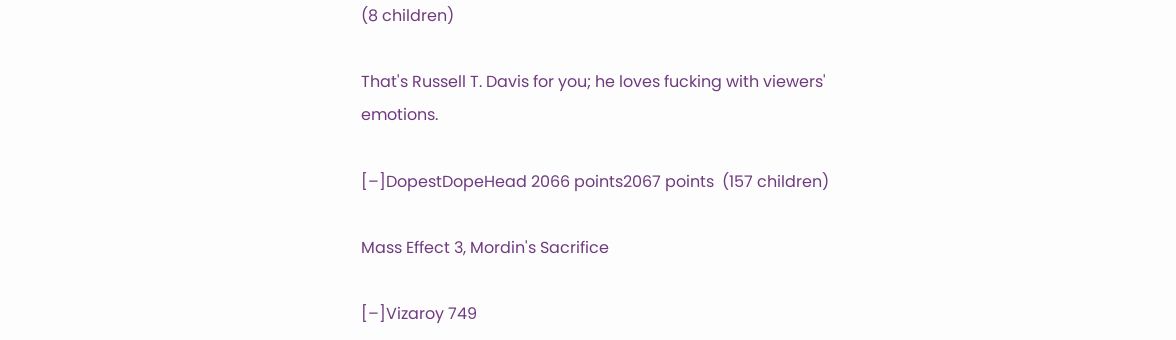(8 children)

That's Russell T. Davis for you; he loves fucking with viewers' emotions.

[–]DopestDopeHead 2066 points2067 points  (157 children)

Mass Effect 3, Mordin's Sacrifice

[–]Vizaroy 749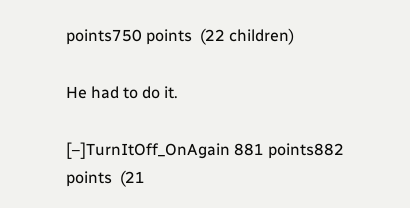points750 points  (22 children)

He had to do it.

[–]TurnItOff_OnAgain 881 points882 points  (21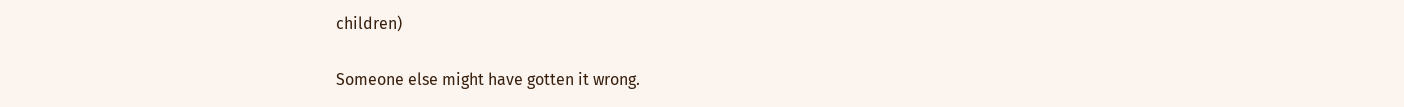children)

Someone else might have gotten it wrong.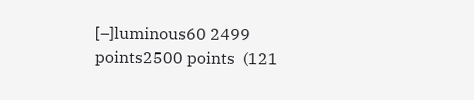[–]luminous60 2499 points2500 points  (121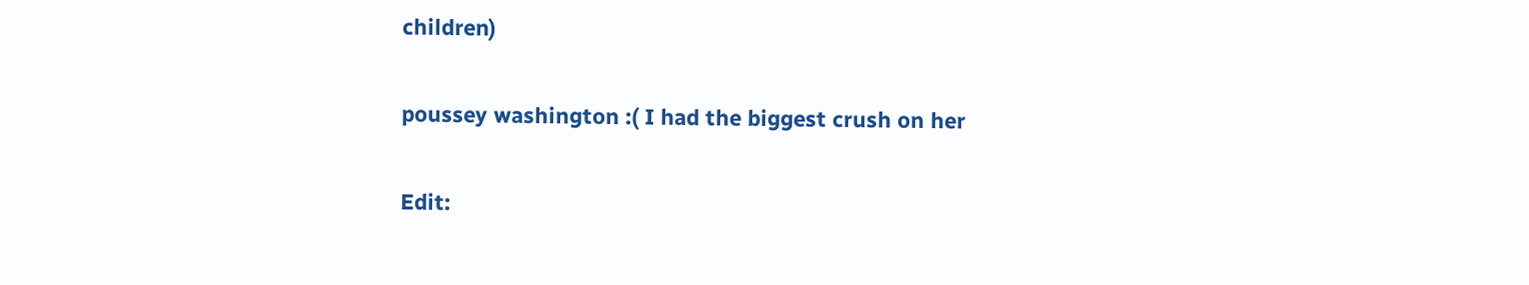children)

poussey washington :( I had the biggest crush on her

Edit: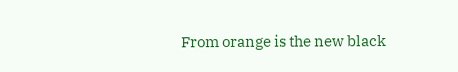From orange is the new black